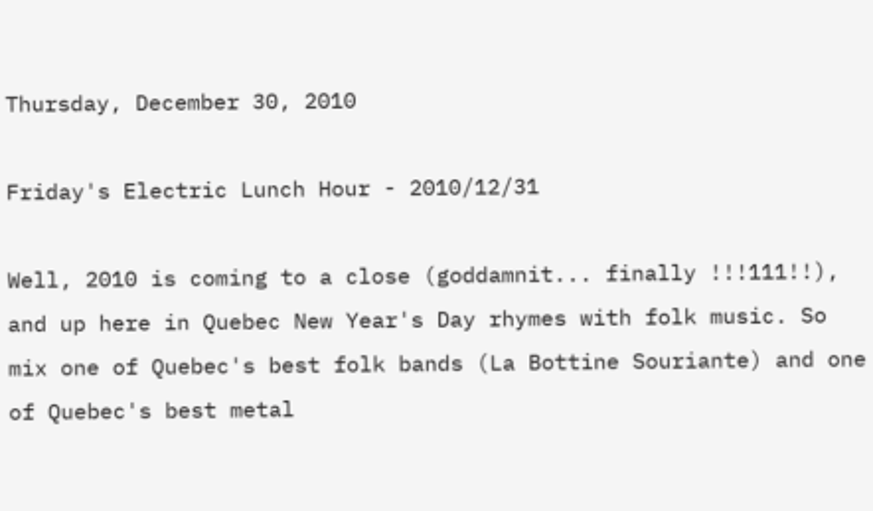Thursday, December 30, 2010

Friday's Electric Lunch Hour - 2010/12/31

Well, 2010 is coming to a close (goddamnit... finally !!!111!!), and up here in Quebec New Year's Day rhymes with folk music. So mix one of Quebec's best folk bands (La Bottine Souriante) and one of Quebec's best metal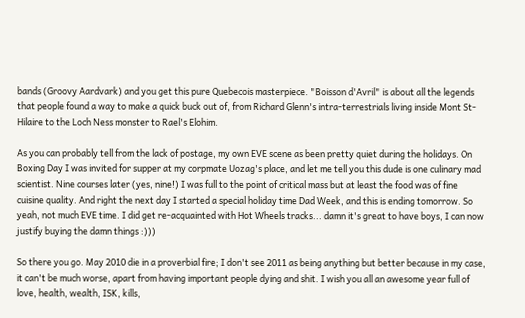bands (Groovy Aardvark) and you get this pure Quebecois masterpiece. "Boisson d'Avril" is about all the legends that people found a way to make a quick buck out of, from Richard Glenn's intra-terrestrials living inside Mont St-Hilaire to the Loch Ness monster to Rael's Elohim.

As you can probably tell from the lack of postage, my own EVE scene as been pretty quiet during the holidays. On Boxing Day I was invited for supper at my corpmate Uozag's place, and let me tell you this dude is one culinary mad scientist. Nine courses later (yes, nine!) I was full to the point of critical mass but at least the food was of fine cuisine quality. And right the next day I started a special holiday time Dad Week, and this is ending tomorrow. So yeah, not much EVE time. I did get re-acquainted with Hot Wheels tracks... damn it's great to have boys, I can now justify buying the damn things :)))

So there you go. May 2010 die in a proverbial fire; I don't see 2011 as being anything but better because in my case, it can't be much worse, apart from having important people dying and shit. I wish you all an awesome year full of love, health, wealth, ISK, kills,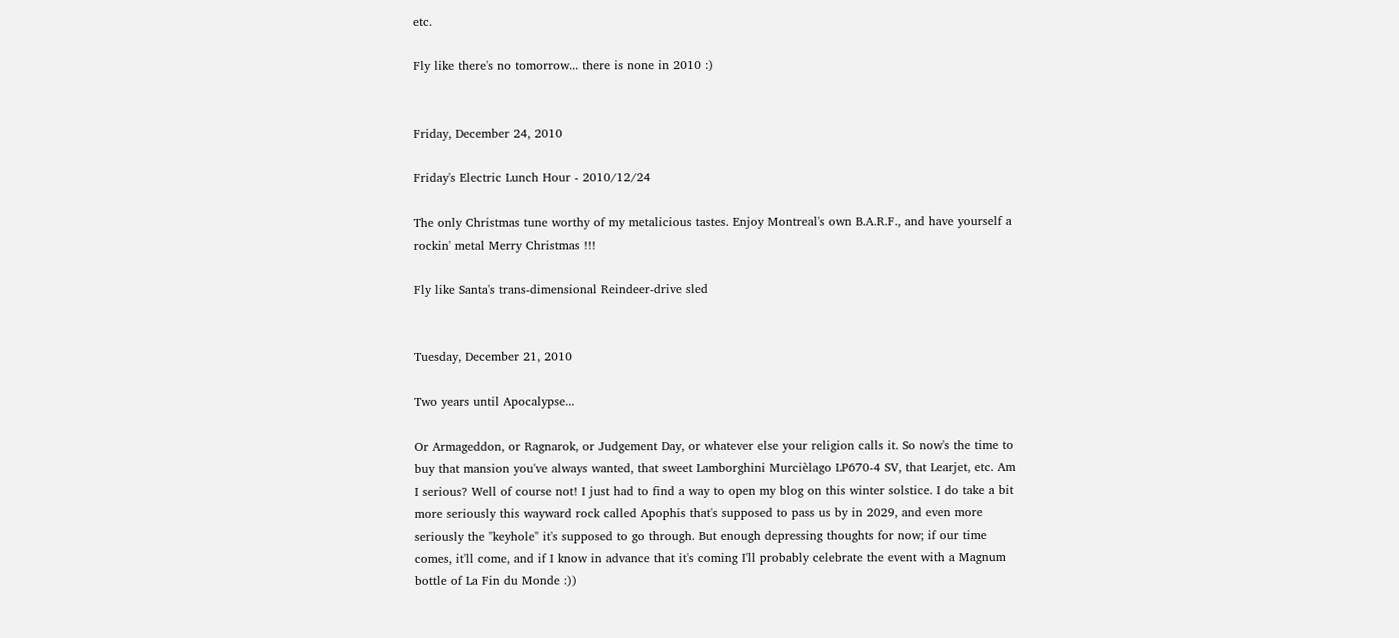etc.

Fly like there's no tomorrow... there is none in 2010 :)


Friday, December 24, 2010

Friday's Electric Lunch Hour - 2010/12/24

The only Christmas tune worthy of my metalicious tastes. Enjoy Montreal's own B.A.R.F., and have yourself a rockin' metal Merry Christmas !!!

Fly like Santa's trans-dimensional Reindeer-drive sled


Tuesday, December 21, 2010

Two years until Apocalypse...

Or Armageddon, or Ragnarok, or Judgement Day, or whatever else your religion calls it. So now's the time to buy that mansion you've always wanted, that sweet Lamborghini Murcièlago LP670-4 SV, that Learjet, etc. Am I serious? Well of course not! I just had to find a way to open my blog on this winter solstice. I do take a bit more seriously this wayward rock called Apophis that's supposed to pass us by in 2029, and even more seriously the "keyhole" it's supposed to go through. But enough depressing thoughts for now; if our time comes, it'll come, and if I know in advance that it's coming I'll probably celebrate the event with a Magnum bottle of La Fin du Monde :))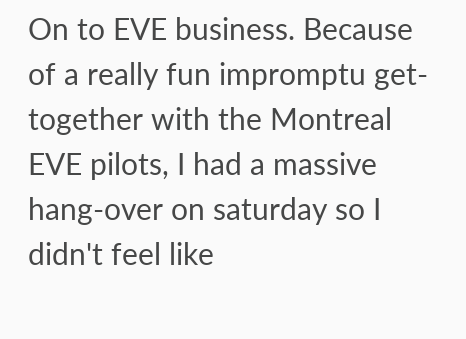On to EVE business. Because of a really fun impromptu get-together with the Montreal EVE pilots, I had a massive hang-over on saturday so I didn't feel like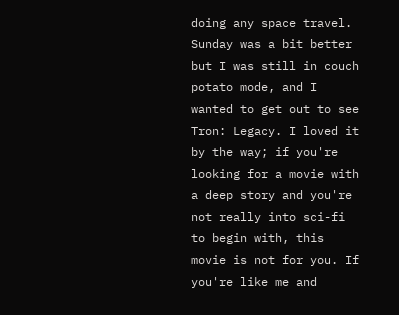doing any space travel. Sunday was a bit better but I was still in couch potato mode, and I wanted to get out to see Tron: Legacy. I loved it by the way; if you're looking for a movie with a deep story and you're not really into sci-fi to begin with, this movie is not for you. If you're like me and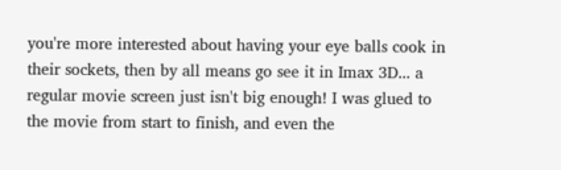you're more interested about having your eye balls cook in their sockets, then by all means go see it in Imax 3D... a regular movie screen just isn't big enough! I was glued to the movie from start to finish, and even the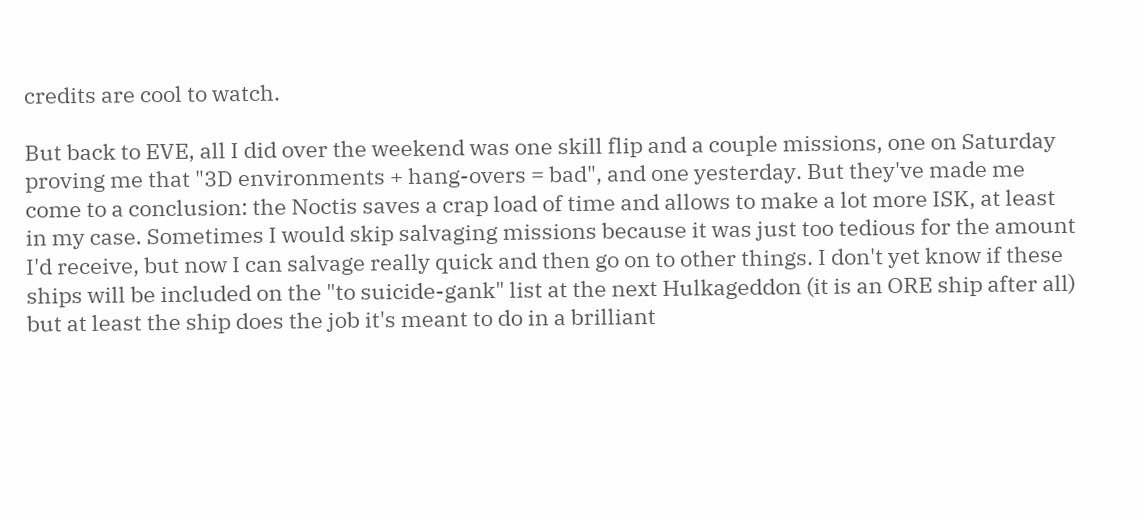credits are cool to watch.

But back to EVE, all I did over the weekend was one skill flip and a couple missions, one on Saturday proving me that "3D environments + hang-overs = bad", and one yesterday. But they've made me come to a conclusion: the Noctis saves a crap load of time and allows to make a lot more ISK, at least in my case. Sometimes I would skip salvaging missions because it was just too tedious for the amount I'd receive, but now I can salvage really quick and then go on to other things. I don't yet know if these ships will be included on the "to suicide-gank" list at the next Hulkageddon (it is an ORE ship after all) but at least the ship does the job it's meant to do in a brilliant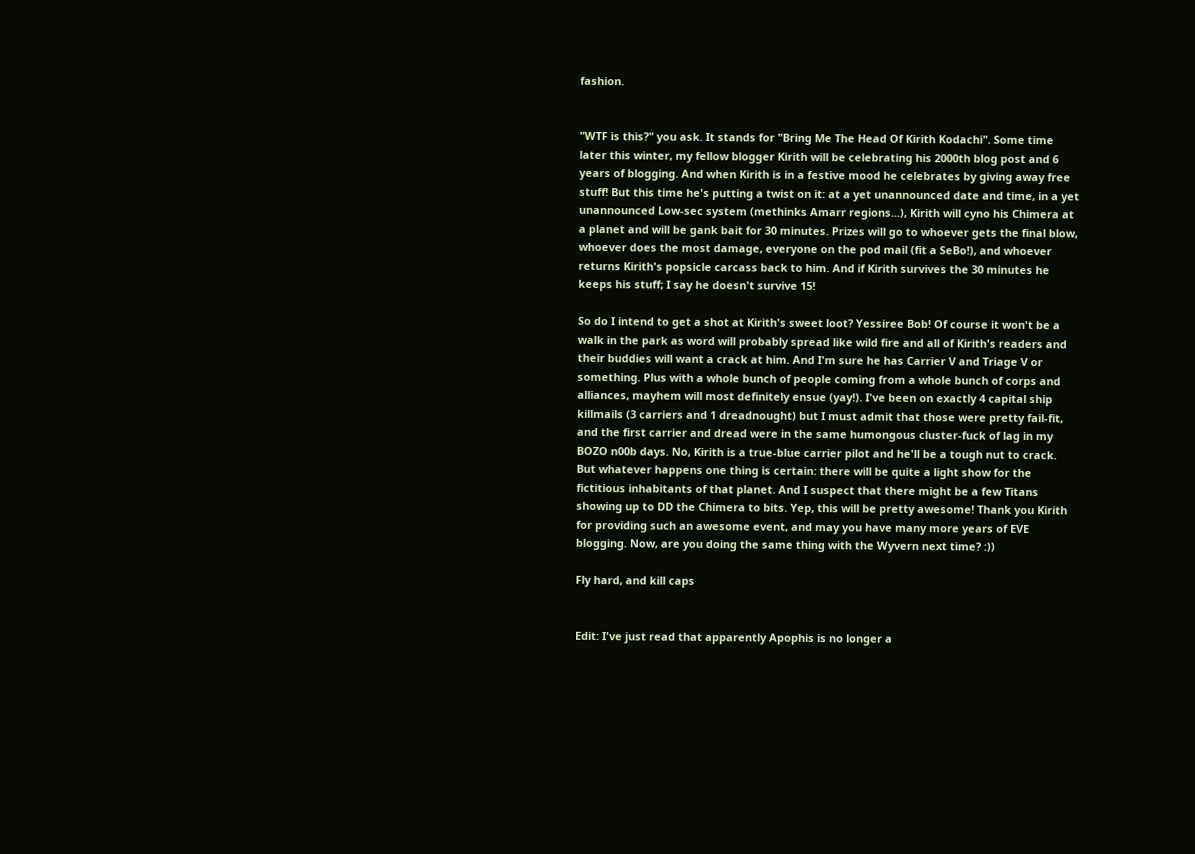fashion.


"WTF is this?" you ask. It stands for "Bring Me The Head Of Kirith Kodachi". Some time later this winter, my fellow blogger Kirith will be celebrating his 2000th blog post and 6 years of blogging. And when Kirith is in a festive mood he celebrates by giving away free stuff! But this time he's putting a twist on it: at a yet unannounced date and time, in a yet unannounced Low-sec system (methinks Amarr regions...), Kirith will cyno his Chimera at a planet and will be gank bait for 30 minutes. Prizes will go to whoever gets the final blow, whoever does the most damage, everyone on the pod mail (fit a SeBo!), and whoever returns Kirith's popsicle carcass back to him. And if Kirith survives the 30 minutes he keeps his stuff; I say he doesn't survive 15!

So do I intend to get a shot at Kirith's sweet loot? Yessiree Bob! Of course it won't be a walk in the park as word will probably spread like wild fire and all of Kirith's readers and their buddies will want a crack at him. And I'm sure he has Carrier V and Triage V or something. Plus with a whole bunch of people coming from a whole bunch of corps and alliances, mayhem will most definitely ensue (yay!). I've been on exactly 4 capital ship killmails (3 carriers and 1 dreadnought) but I must admit that those were pretty fail-fit, and the first carrier and dread were in the same humongous cluster-fuck of lag in my BOZO n00b days. No, Kirith is a true-blue carrier pilot and he'll be a tough nut to crack. But whatever happens one thing is certain: there will be quite a light show for the fictitious inhabitants of that planet. And I suspect that there might be a few Titans showing up to DD the Chimera to bits. Yep, this will be pretty awesome! Thank you Kirith for providing such an awesome event, and may you have many more years of EVE blogging. Now, are you doing the same thing with the Wyvern next time? :))

Fly hard, and kill caps


Edit: I've just read that apparently Apophis is no longer a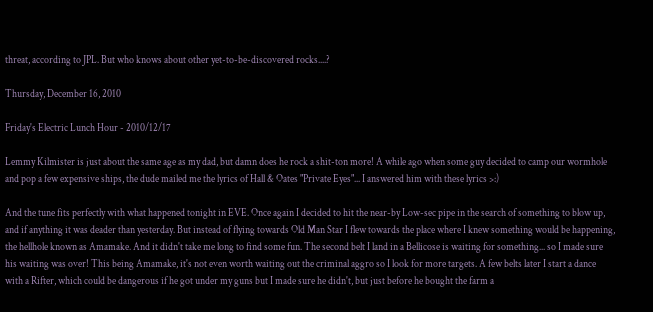threat, according to JPL. But who knows about other yet-to-be-discovered rocks....?

Thursday, December 16, 2010

Friday's Electric Lunch Hour - 2010/12/17

Lemmy Kilmister is just about the same age as my dad, but damn does he rock a shit-ton more! A while ago when some guy decided to camp our wormhole and pop a few expensive ships, the dude mailed me the lyrics of Hall & Oates "Private Eyes"... I answered him with these lyrics >:)

And the tune fits perfectly with what happened tonight in EVE. Once again I decided to hit the near-by Low-sec pipe in the search of something to blow up, and if anything it was deader than yesterday. But instead of flying towards Old Man Star I flew towards the place where I knew something would be happening, the hellhole known as Amamake. And it didn't take me long to find some fun. The second belt I land in a Bellicose is waiting for something... so I made sure his waiting was over! This being Amamake, it's not even worth waiting out the criminal aggro so I look for more targets. A few belts later I start a dance with a Rifter, which could be dangerous if he got under my guns but I made sure he didn't, but just before he bought the farm a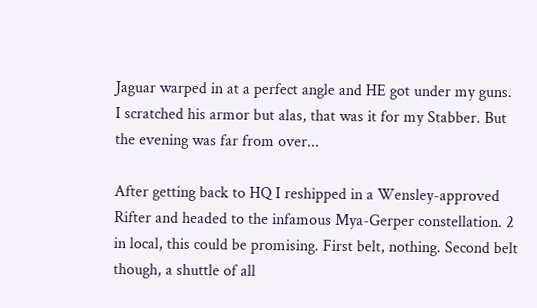Jaguar warped in at a perfect angle and HE got under my guns. I scratched his armor but alas, that was it for my Stabber. But the evening was far from over...

After getting back to HQ I reshipped in a Wensley-approved Rifter and headed to the infamous Mya-Gerper constellation. 2 in local, this could be promising. First belt, nothing. Second belt though, a shuttle of all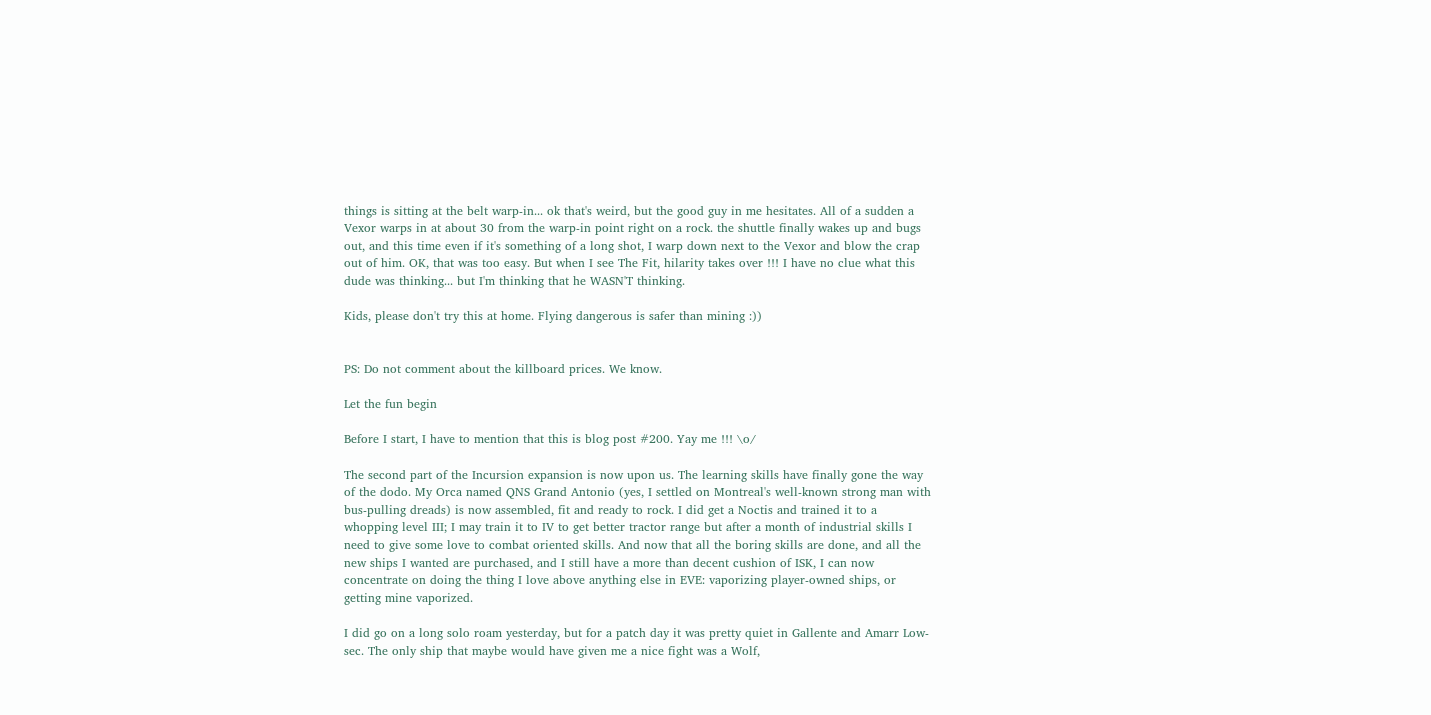things is sitting at the belt warp-in... ok that's weird, but the good guy in me hesitates. All of a sudden a Vexor warps in at about 30 from the warp-in point right on a rock. the shuttle finally wakes up and bugs out, and this time even if it's something of a long shot, I warp down next to the Vexor and blow the crap out of him. OK, that was too easy. But when I see The Fit, hilarity takes over !!! I have no clue what this dude was thinking... but I'm thinking that he WASN'T thinking.

Kids, please don't try this at home. Flying dangerous is safer than mining :))


PS: Do not comment about the killboard prices. We know.

Let the fun begin

Before I start, I have to mention that this is blog post #200. Yay me !!! \o/

The second part of the Incursion expansion is now upon us. The learning skills have finally gone the way of the dodo. My Orca named QNS Grand Antonio (yes, I settled on Montreal's well-known strong man with bus-pulling dreads) is now assembled, fit and ready to rock. I did get a Noctis and trained it to a whopping level III; I may train it to IV to get better tractor range but after a month of industrial skills I need to give some love to combat oriented skills. And now that all the boring skills are done, and all the new ships I wanted are purchased, and I still have a more than decent cushion of ISK, I can now concentrate on doing the thing I love above anything else in EVE: vaporizing player-owned ships, or getting mine vaporized.

I did go on a long solo roam yesterday, but for a patch day it was pretty quiet in Gallente and Amarr Low-sec. The only ship that maybe would have given me a nice fight was a Wolf,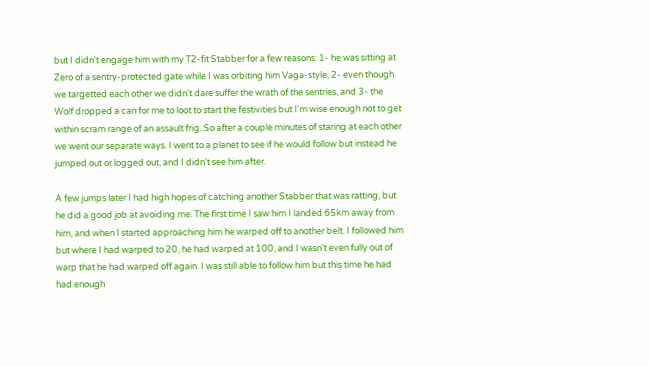but I didn't engage him with my T2-fit Stabber for a few reasons: 1- he was sitting at Zero of a sentry-protected gate while I was orbiting him Vaga-style, 2- even though we targetted each other we didn't dare suffer the wrath of the sentries, and 3- the Wolf dropped a can for me to loot to start the festivities but I'm wise enough not to get within scram range of an assault frig. So after a couple minutes of staring at each other we went our separate ways. I went to a planet to see if he would follow but instead he jumped out or logged out, and I didn't see him after.

A few jumps later I had high hopes of catching another Stabber that was ratting, but he did a good job at avoiding me. The first time I saw him I landed 65km away from him, and when I started approaching him he warped off to another belt. I followed him but where I had warped to 20, he had warped at 100, and I wasn't even fully out of warp that he had warped off again. I was still able to follow him but this time he had had enough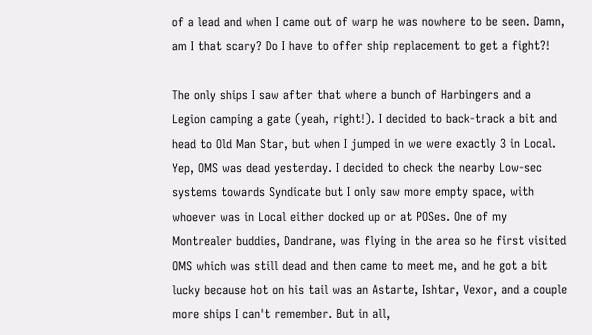of a lead and when I came out of warp he was nowhere to be seen. Damn, am I that scary? Do I have to offer ship replacement to get a fight?!

The only ships I saw after that where a bunch of Harbingers and a Legion camping a gate (yeah, right!). I decided to back-track a bit and head to Old Man Star, but when I jumped in we were exactly 3 in Local. Yep, OMS was dead yesterday. I decided to check the nearby Low-sec systems towards Syndicate but I only saw more empty space, with whoever was in Local either docked up or at POSes. One of my Montrealer buddies, Dandrane, was flying in the area so he first visited OMS which was still dead and then came to meet me, and he got a bit lucky because hot on his tail was an Astarte, Ishtar, Vexor, and a couple more ships I can't remember. But in all,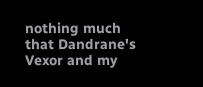nothing much that Dandrane's Vexor and my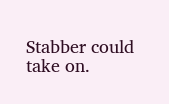Stabber could take on.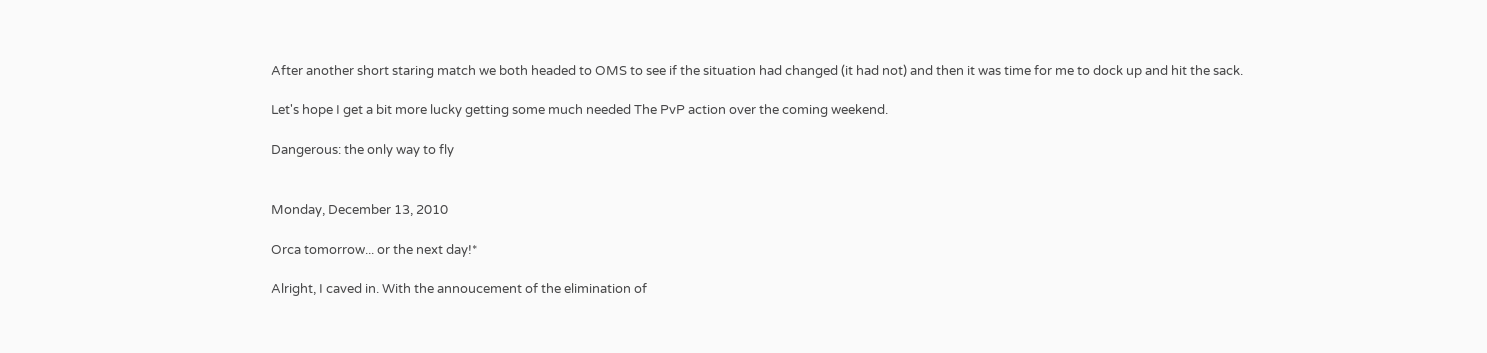After another short staring match we both headed to OMS to see if the situation had changed (it had not) and then it was time for me to dock up and hit the sack.

Let's hope I get a bit more lucky getting some much needed The PvP action over the coming weekend.

Dangerous: the only way to fly


Monday, December 13, 2010

Orca tomorrow... or the next day!*

Alright, I caved in. With the annoucement of the elimination of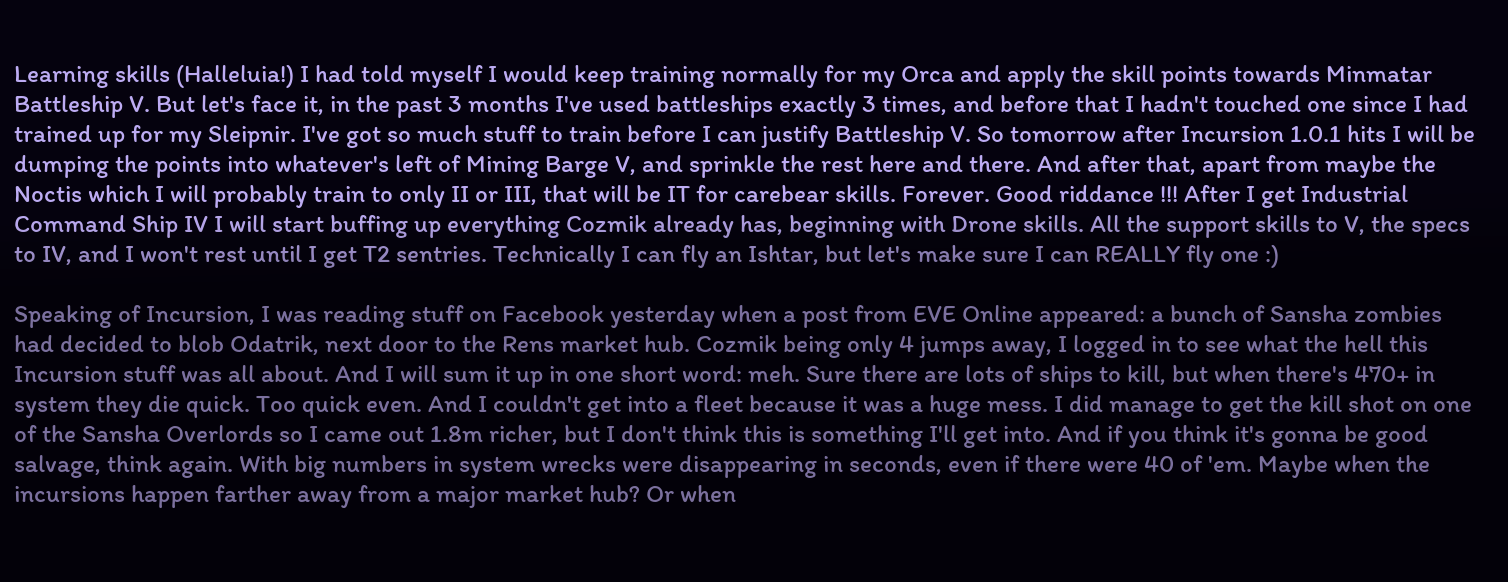Learning skills (Halleluia!) I had told myself I would keep training normally for my Orca and apply the skill points towards Minmatar Battleship V. But let's face it, in the past 3 months I've used battleships exactly 3 times, and before that I hadn't touched one since I had trained up for my Sleipnir. I've got so much stuff to train before I can justify Battleship V. So tomorrow after Incursion 1.0.1 hits I will be dumping the points into whatever's left of Mining Barge V, and sprinkle the rest here and there. And after that, apart from maybe the Noctis which I will probably train to only II or III, that will be IT for carebear skills. Forever. Good riddance !!! After I get Industrial Command Ship IV I will start buffing up everything Cozmik already has, beginning with Drone skills. All the support skills to V, the specs to IV, and I won't rest until I get T2 sentries. Technically I can fly an Ishtar, but let's make sure I can REALLY fly one :)

Speaking of Incursion, I was reading stuff on Facebook yesterday when a post from EVE Online appeared: a bunch of Sansha zombies had decided to blob Odatrik, next door to the Rens market hub. Cozmik being only 4 jumps away, I logged in to see what the hell this Incursion stuff was all about. And I will sum it up in one short word: meh. Sure there are lots of ships to kill, but when there's 470+ in system they die quick. Too quick even. And I couldn't get into a fleet because it was a huge mess. I did manage to get the kill shot on one of the Sansha Overlords so I came out 1.8m richer, but I don't think this is something I'll get into. And if you think it's gonna be good salvage, think again. With big numbers in system wrecks were disappearing in seconds, even if there were 40 of 'em. Maybe when the incursions happen farther away from a major market hub? Or when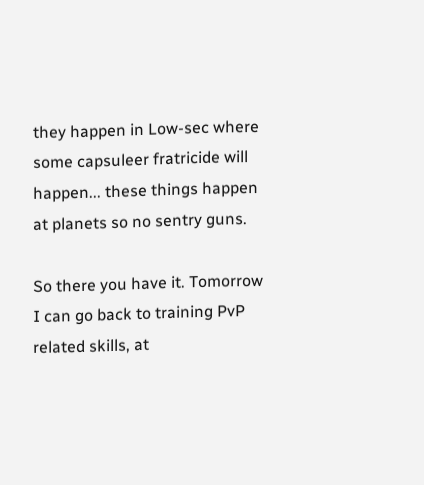they happen in Low-sec where some capsuleer fratricide will happen... these things happen at planets so no sentry guns.

So there you have it. Tomorrow I can go back to training PvP related skills, at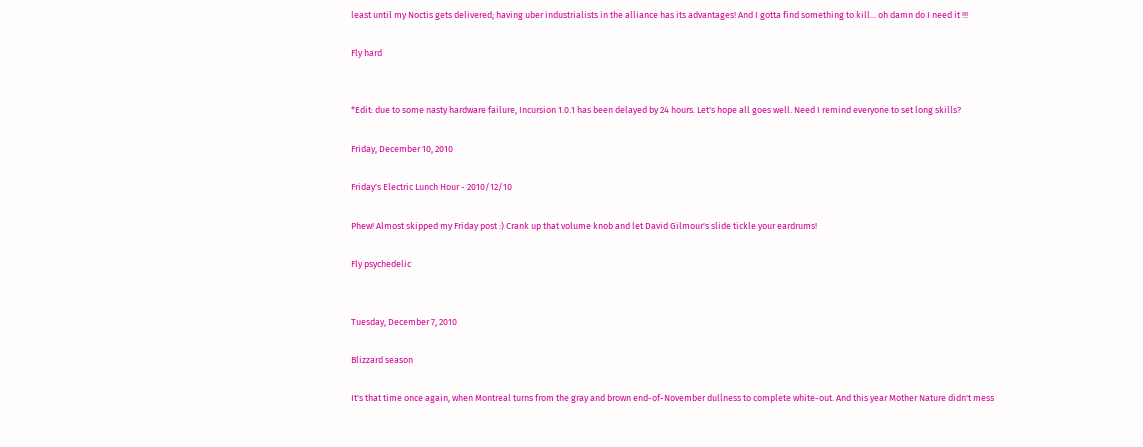least until my Noctis gets delivered; having uber industrialists in the alliance has its advantages! And I gotta find something to kill... oh damn do I need it !!!

Fly hard


*Edit: due to some nasty hardware failure, Incursion 1.0.1 has been delayed by 24 hours. Let's hope all goes well. Need I remind everyone to set long skills?

Friday, December 10, 2010

Friday's Electric Lunch Hour - 2010/12/10

Phew! Almost skipped my Friday post :) Crank up that volume knob and let David Gilmour's slide tickle your eardrums!

Fly psychedelic


Tuesday, December 7, 2010

Blizzard season

It's that time once again, when Montreal turns from the gray and brown end-of-November dullness to complete white-out. And this year Mother Nature didn't mess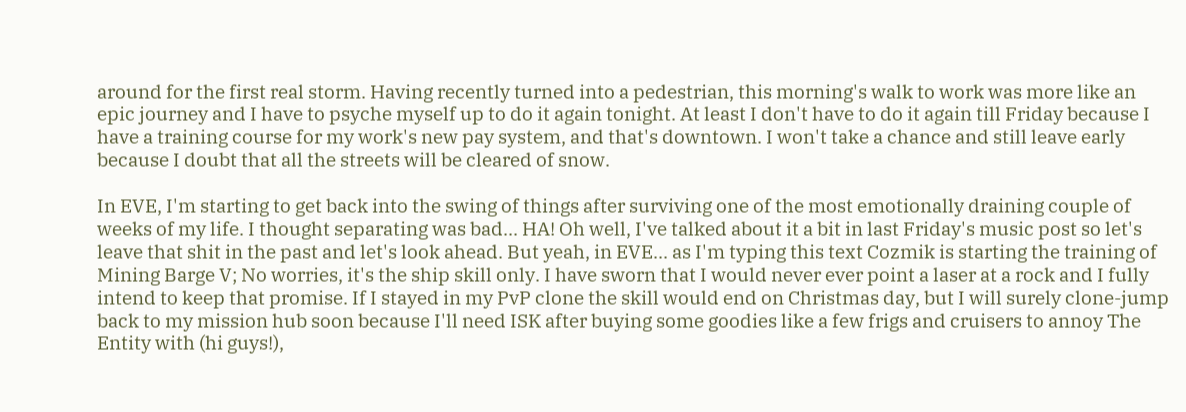around for the first real storm. Having recently turned into a pedestrian, this morning's walk to work was more like an epic journey and I have to psyche myself up to do it again tonight. At least I don't have to do it again till Friday because I have a training course for my work's new pay system, and that's downtown. I won't take a chance and still leave early because I doubt that all the streets will be cleared of snow.

In EVE, I'm starting to get back into the swing of things after surviving one of the most emotionally draining couple of weeks of my life. I thought separating was bad... HA! Oh well, I've talked about it a bit in last Friday's music post so let's leave that shit in the past and let's look ahead. But yeah, in EVE... as I'm typing this text Cozmik is starting the training of Mining Barge V; No worries, it's the ship skill only. I have sworn that I would never ever point a laser at a rock and I fully intend to keep that promise. If I stayed in my PvP clone the skill would end on Christmas day, but I will surely clone-jump back to my mission hub soon because I'll need ISK after buying some goodies like a few frigs and cruisers to annoy The Entity with (hi guys!),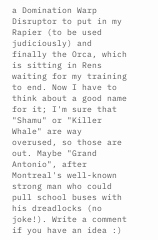a Domination Warp Disruptor to put in my Rapier (to be used judiciously) and finally the Orca, which is sitting in Rens waiting for my training to end. Now I have to think about a good name for it; I'm sure that "Shamu" or "Killer Whale" are way overused, so those are out. Maybe "Grand Antonio", after Montreal's well-known strong man who could pull school buses with his dreadlocks (no joke!). Write a comment if you have an idea :)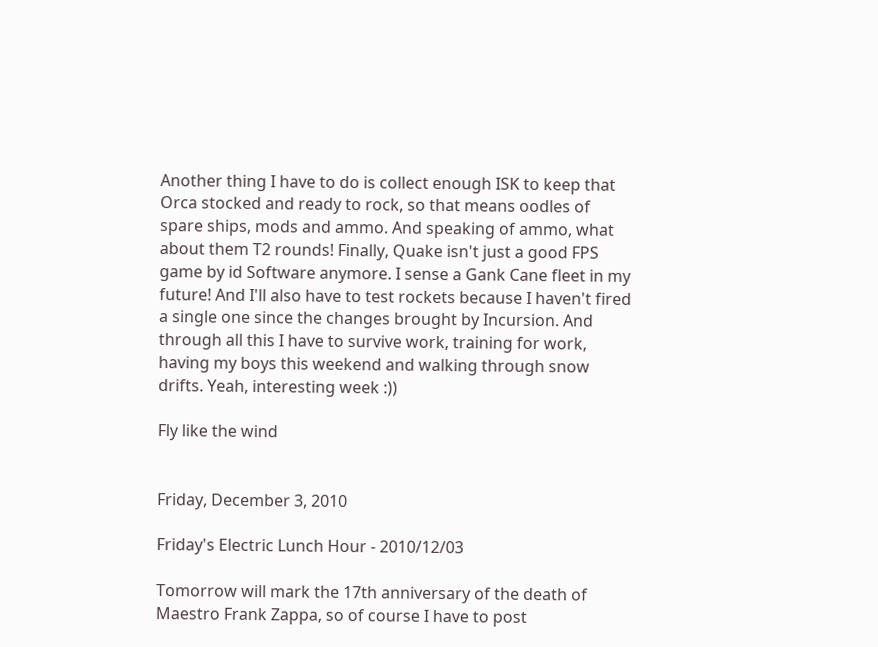Another thing I have to do is collect enough ISK to keep that Orca stocked and ready to rock, so that means oodles of spare ships, mods and ammo. And speaking of ammo, what about them T2 rounds! Finally, Quake isn't just a good FPS game by id Software anymore. I sense a Gank Cane fleet in my future! And I'll also have to test rockets because I haven't fired a single one since the changes brought by Incursion. And through all this I have to survive work, training for work, having my boys this weekend and walking through snow drifts. Yeah, interesting week :))

Fly like the wind


Friday, December 3, 2010

Friday's Electric Lunch Hour - 2010/12/03

Tomorrow will mark the 17th anniversary of the death of Maestro Frank Zappa, so of course I have to post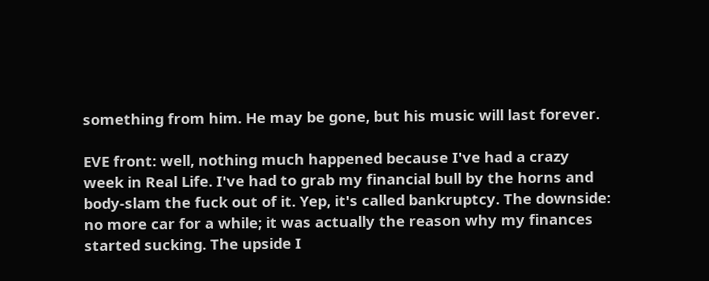something from him. He may be gone, but his music will last forever.

EVE front: well, nothing much happened because I've had a crazy week in Real Life. I've had to grab my financial bull by the horns and body-slam the fuck out of it. Yep, it's called bankruptcy. The downside: no more car for a while; it was actually the reason why my finances started sucking. The upside I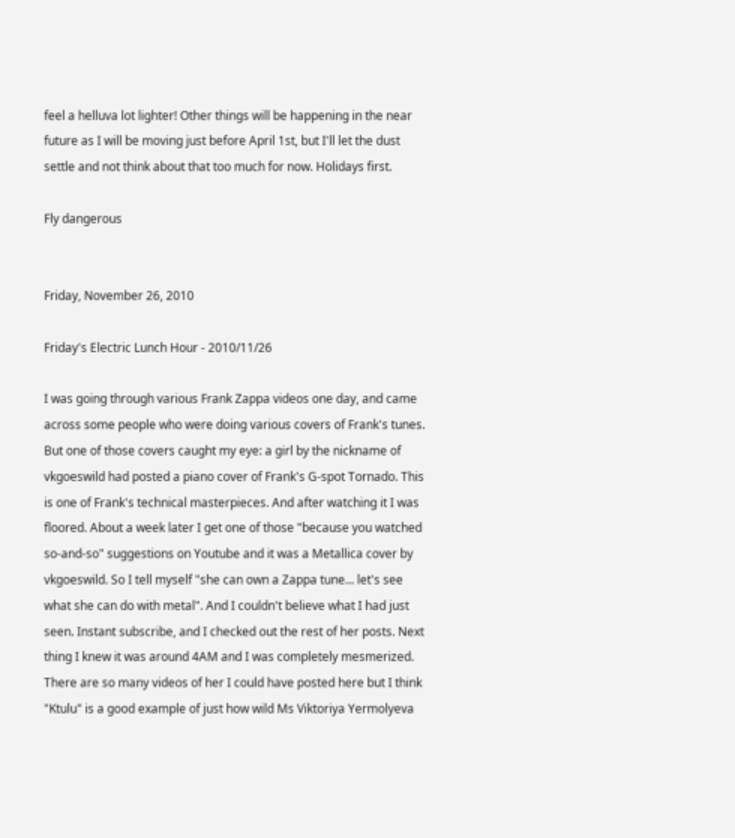feel a helluva lot lighter! Other things will be happening in the near future as I will be moving just before April 1st, but I'll let the dust settle and not think about that too much for now. Holidays first.

Fly dangerous


Friday, November 26, 2010

Friday's Electric Lunch Hour - 2010/11/26

I was going through various Frank Zappa videos one day, and came across some people who were doing various covers of Frank's tunes. But one of those covers caught my eye: a girl by the nickname of vkgoeswild had posted a piano cover of Frank's G-spot Tornado. This is one of Frank's technical masterpieces. And after watching it I was floored. About a week later I get one of those "because you watched so-and-so" suggestions on Youtube and it was a Metallica cover by vkgoeswild. So I tell myself "she can own a Zappa tune... let's see what she can do with metal". And I couldn't believe what I had just seen. Instant subscribe, and I checked out the rest of her posts. Next thing I knew it was around 4AM and I was completely mesmerized. There are so many videos of her I could have posted here but I think "Ktulu" is a good example of just how wild Ms Viktoriya Yermolyeva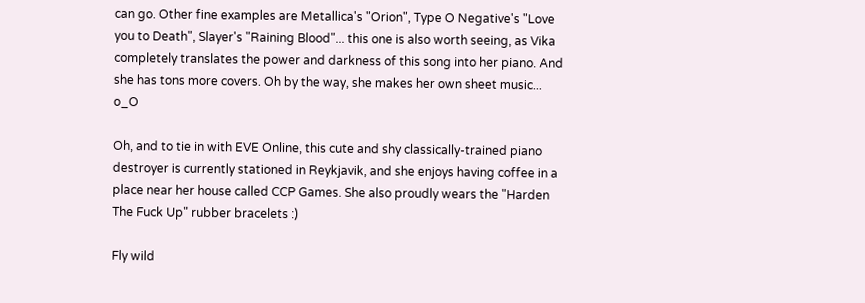can go. Other fine examples are Metallica's "Orion", Type O Negative's "Love you to Death", Slayer's "Raining Blood"... this one is also worth seeing, as Vika completely translates the power and darkness of this song into her piano. And she has tons more covers. Oh by the way, she makes her own sheet music... o_O

Oh, and to tie in with EVE Online, this cute and shy classically-trained piano destroyer is currently stationed in Reykjavik, and she enjoys having coffee in a place near her house called CCP Games. She also proudly wears the "Harden The Fuck Up" rubber bracelets :)

Fly wild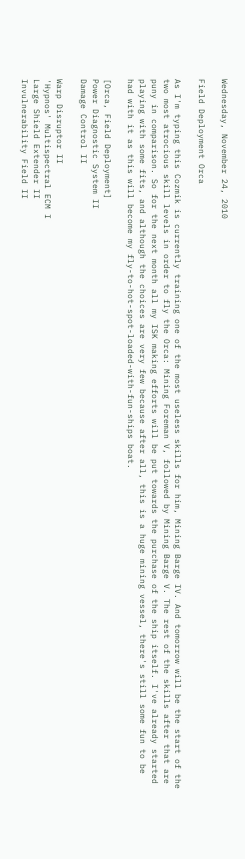Wednesday, November 24, 2010

Field Deployment Orca

As I'm typing this Cozmik is currently training one of the most useless skills for him, Mining Barge IV. And tomorrow will be the start of the two most atrocious skill levels in order to fly the Orca: Mining Foreman V, followed by Mining Barge V. The rest of the skills after that are puny in comparison. So for the next month all my ISK making efforts will be put towards the purchase of the ship itself. I've already started playing with some fits, and although the choices are very few because after all, this is a huge mining vessel, there's still some fun to be had with it as this will become my fly-to-hot-spot-loaded-with-fun-ships boat.

[Orca, Field Deployment]
Power Diagnostic System II
Damage Control II

Warp Disruptor II
'Hypnos' Multispectral ECM I
Large Shield Extender II
Invulnerability Field II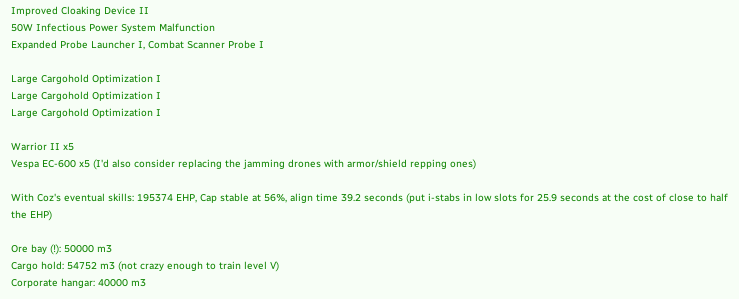Improved Cloaking Device II
50W Infectious Power System Malfunction
Expanded Probe Launcher I, Combat Scanner Probe I

Large Cargohold Optimization I
Large Cargohold Optimization I
Large Cargohold Optimization I

Warrior II x5
Vespa EC-600 x5 (I'd also consider replacing the jamming drones with armor/shield repping ones)

With Coz's eventual skills: 195374 EHP, Cap stable at 56%, align time 39.2 seconds (put i-stabs in low slots for 25.9 seconds at the cost of close to half the EHP)

Ore bay (!): 50000 m3
Cargo hold: 54752 m3 (not crazy enough to train level V)
Corporate hangar: 40000 m3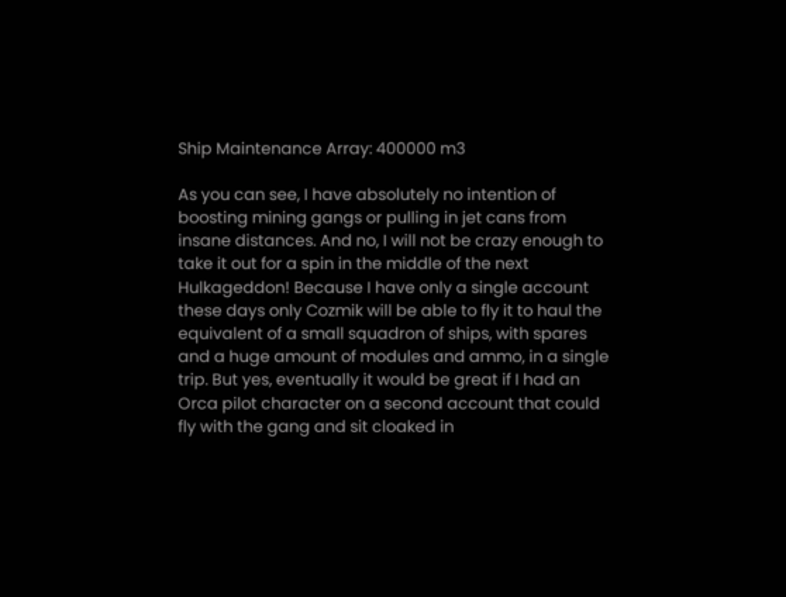Ship Maintenance Array: 400000 m3

As you can see, I have absolutely no intention of boosting mining gangs or pulling in jet cans from insane distances. And no, I will not be crazy enough to take it out for a spin in the middle of the next Hulkageddon! Because I have only a single account these days only Cozmik will be able to fly it to haul the equivalent of a small squadron of ships, with spares and a huge amount of modules and ammo, in a single trip. But yes, eventually it would be great if I had an Orca pilot character on a second account that could fly with the gang and sit cloaked in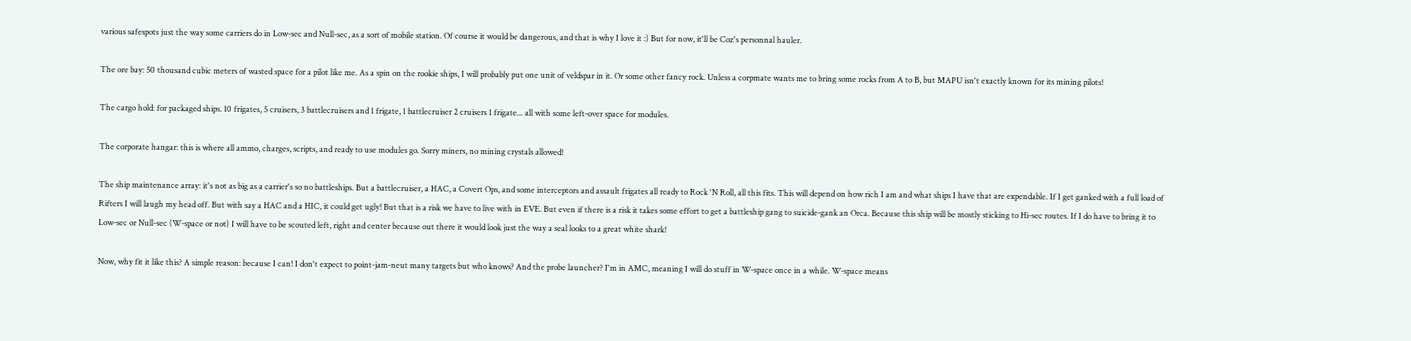various safespots just the way some carriers do in Low-sec and Null-sec, as a sort of mobile station. Of course it would be dangerous, and that is why I love it :) But for now, it'll be Coz's personnal hauler.

The ore bay: 50 thousand cubic meters of wasted space for a pilot like me. As a spin on the rookie ships, I will probably put one unit of veldspar in it. Or some other fancy rock. Unless a corpmate wants me to bring some rocks from A to B, but MAPU isn't exactly known for its mining pilots!

The cargo hold: for packaged ships. 10 frigates, 5 cruisers, 3 battlecruisers and 1 frigate, 1 battlecruiser 2 cruisers 1 frigate... all with some left-over space for modules.

The corporate hangar: this is where all ammo, charges, scripts, and ready to use modules go. Sorry miners, no mining crystals allowed!

The ship maintenance array: it's not as big as a carrier's so no battleships. But a battlecruiser, a HAC, a Covert Ops, and some interceptors and assault frigates all ready to Rock 'N Roll, all this fits. This will depend on how rich I am and what ships I have that are expendable. If I get ganked with a full load of Rifters I will laugh my head off. But with say a HAC and a HIC, it could get ugly! But that is a risk we have to live with in EVE. But even if there is a risk it takes some effort to get a battleship gang to suicide-gank an Orca. Because this ship will be mostly sticking to Hi-sec routes. If I do have to bring it to Low-sec or Null-sec (W-space or not) I will have to be scouted left, right and center because out there it would look just the way a seal looks to a great white shark!

Now, why fit it like this? A simple reason: because I can! I don't expect to point-jam-neut many targets but who knows? And the probe launcher? I'm in AMC, meaning I will do stuff in W-space once in a while. W-space means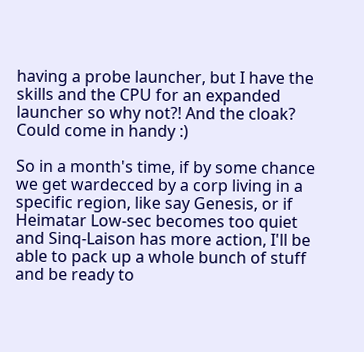having a probe launcher, but I have the skills and the CPU for an expanded launcher so why not?! And the cloak? Could come in handy :)

So in a month's time, if by some chance we get wardecced by a corp living in a specific region, like say Genesis, or if Heimatar Low-sec becomes too quiet and Sinq-Laison has more action, I'll be able to pack up a whole bunch of stuff and be ready to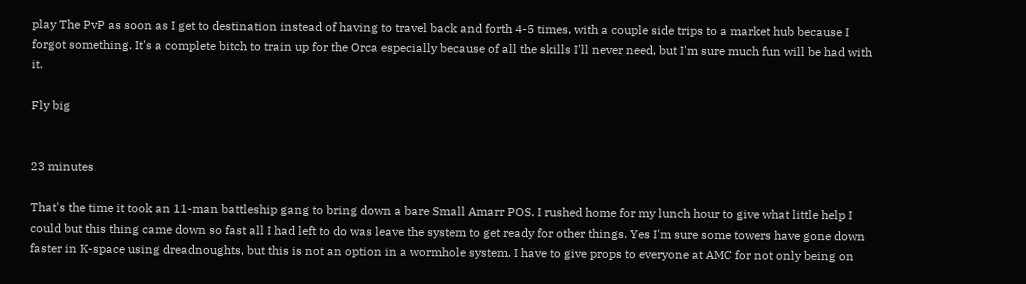play The PvP as soon as I get to destination instead of having to travel back and forth 4-5 times, with a couple side trips to a market hub because I forgot something. It's a complete bitch to train up for the Orca especially because of all the skills I'll never need, but I'm sure much fun will be had with it.

Fly big


23 minutes

That's the time it took an 11-man battleship gang to bring down a bare Small Amarr POS. I rushed home for my lunch hour to give what little help I could but this thing came down so fast all I had left to do was leave the system to get ready for other things. Yes I'm sure some towers have gone down faster in K-space using dreadnoughts, but this is not an option in a wormhole system. I have to give props to everyone at AMC for not only being on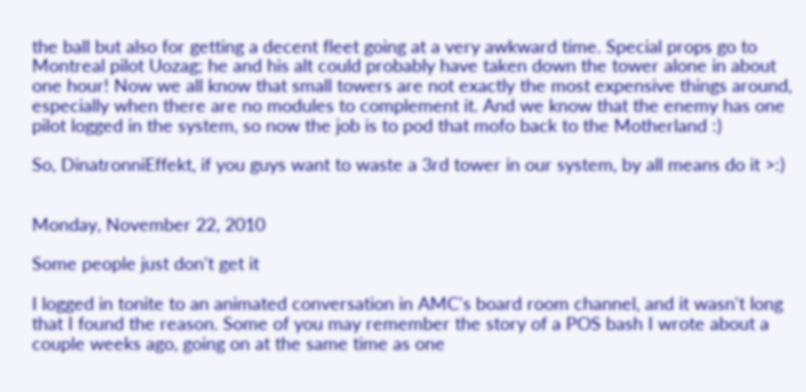the ball but also for getting a decent fleet going at a very awkward time. Special props go to Montreal pilot Uozag; he and his alt could probably have taken down the tower alone in about one hour! Now we all know that small towers are not exactly the most expensive things around, especially when there are no modules to complement it. And we know that the enemy has one pilot logged in the system, so now the job is to pod that mofo back to the Motherland :)

So, DinatronniEffekt, if you guys want to waste a 3rd tower in our system, by all means do it >:)


Monday, November 22, 2010

Some people just don't get it

I logged in tonite to an animated conversation in AMC's board room channel, and it wasn't long that I found the reason. Some of you may remember the story of a POS bash I wrote about a couple weeks ago, going on at the same time as one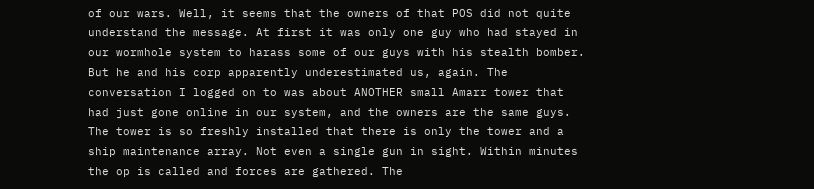of our wars. Well, it seems that the owners of that POS did not quite understand the message. At first it was only one guy who had stayed in our wormhole system to harass some of our guys with his stealth bomber. But he and his corp apparently underestimated us, again. The conversation I logged on to was about ANOTHER small Amarr tower that had just gone online in our system, and the owners are the same guys. The tower is so freshly installed that there is only the tower and a ship maintenance array. Not even a single gun in sight. Within minutes the op is called and forces are gathered. The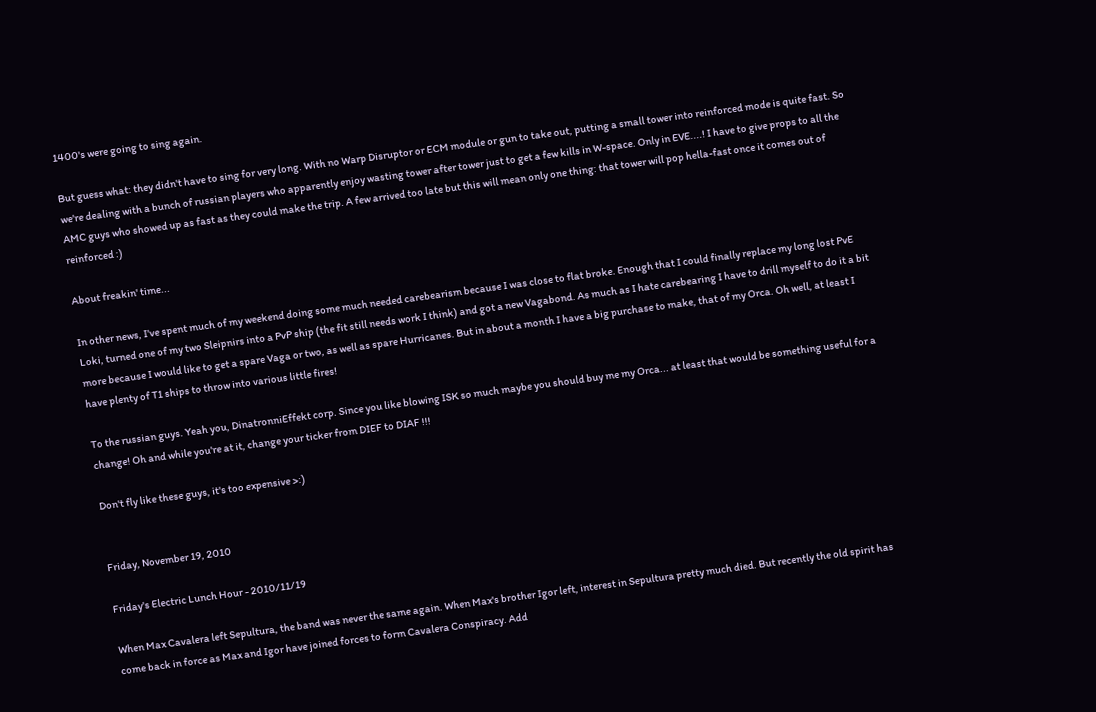1400's were going to sing again.

But guess what: they didn't have to sing for very long. With no Warp Disruptor or ECM module or gun to take out, putting a small tower into reinforced mode is quite fast. So we're dealing with a bunch of russian players who apparently enjoy wasting tower after tower just to get a few kills in W-space. Only in EVE....! I have to give props to all the AMC guys who showed up as fast as they could make the trip. A few arrived too late but this will mean only one thing: that tower will pop hella-fast once it comes out of reinforced :)

About freakin' time...

In other news, I've spent much of my weekend doing some much needed carebearism because I was close to flat broke. Enough that I could finally replace my long lost PvE Loki, turned one of my two Sleipnirs into a PvP ship (the fit still needs work I think) and got a new Vagabond. As much as I hate carebearing I have to drill myself to do it a bit more because I would like to get a spare Vaga or two, as well as spare Hurricanes. But in about a month I have a big purchase to make, that of my Orca. Oh well, at least I have plenty of T1 ships to throw into various little fires!

To the russian guys. Yeah you, DinatronniEffekt corp. Since you like blowing ISK so much maybe you should buy me my Orca... at least that would be something useful for a change! Oh and while you're at it, change your ticker from DIEF to DIAF !!!

Don't fly like these guys, it's too expensive >:)


Friday, November 19, 2010

Friday's Electric Lunch Hour - 2010/11/19

When Max Cavalera left Sepultura, the band was never the same again. When Max's brother Igor left, interest in Sepultura pretty much died. But recently the old spirit has come back in force as Max and Igor have joined forces to form Cavalera Conspiracy. Add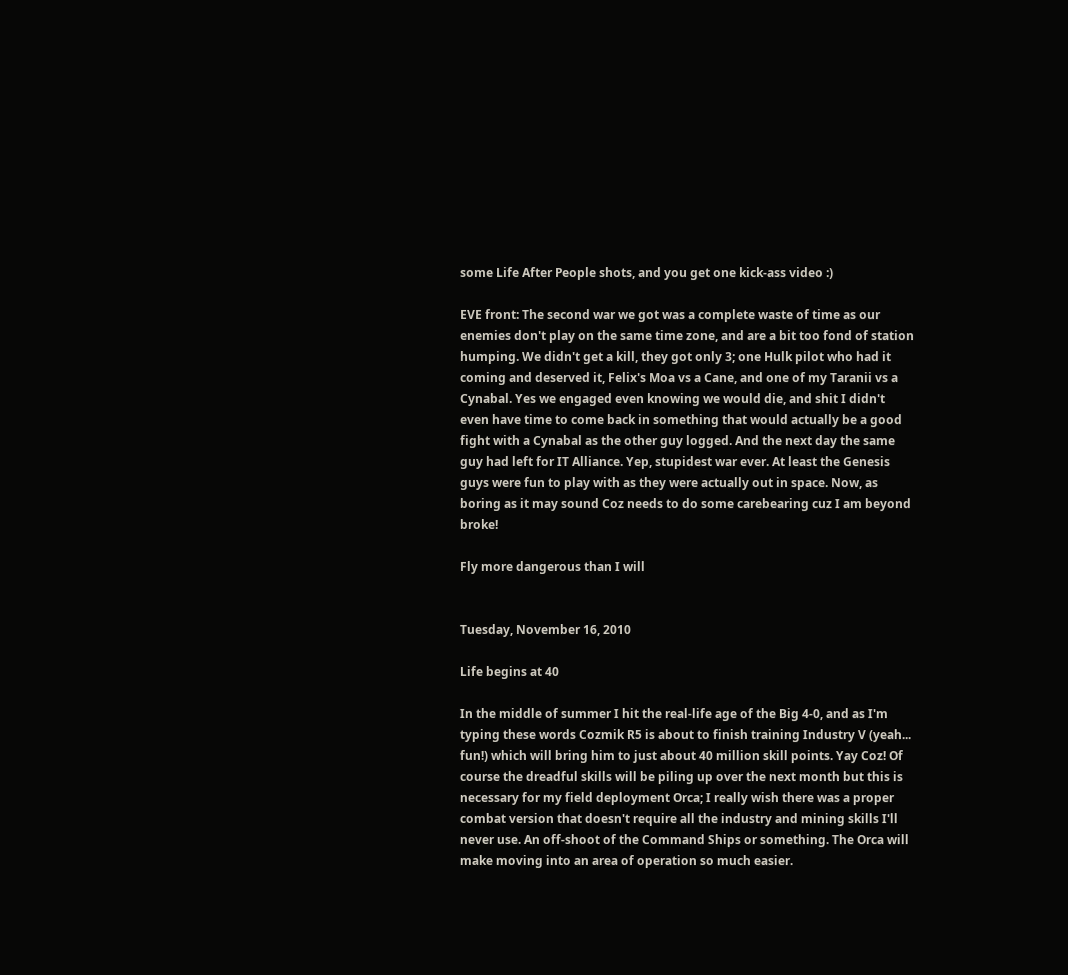some Life After People shots, and you get one kick-ass video :)

EVE front: The second war we got was a complete waste of time as our enemies don't play on the same time zone, and are a bit too fond of station humping. We didn't get a kill, they got only 3; one Hulk pilot who had it coming and deserved it, Felix's Moa vs a Cane, and one of my Taranii vs a Cynabal. Yes we engaged even knowing we would die, and shit I didn't even have time to come back in something that would actually be a good fight with a Cynabal as the other guy logged. And the next day the same guy had left for IT Alliance. Yep, stupidest war ever. At least the Genesis guys were fun to play with as they were actually out in space. Now, as boring as it may sound Coz needs to do some carebearing cuz I am beyond broke!

Fly more dangerous than I will


Tuesday, November 16, 2010

Life begins at 40

In the middle of summer I hit the real-life age of the Big 4-0, and as I'm typing these words Cozmik R5 is about to finish training Industry V (yeah... fun!) which will bring him to just about 40 million skill points. Yay Coz! Of course the dreadful skills will be piling up over the next month but this is necessary for my field deployment Orca; I really wish there was a proper combat version that doesn't require all the industry and mining skills I'll never use. An off-shoot of the Command Ships or something. The Orca will make moving into an area of operation so much easier.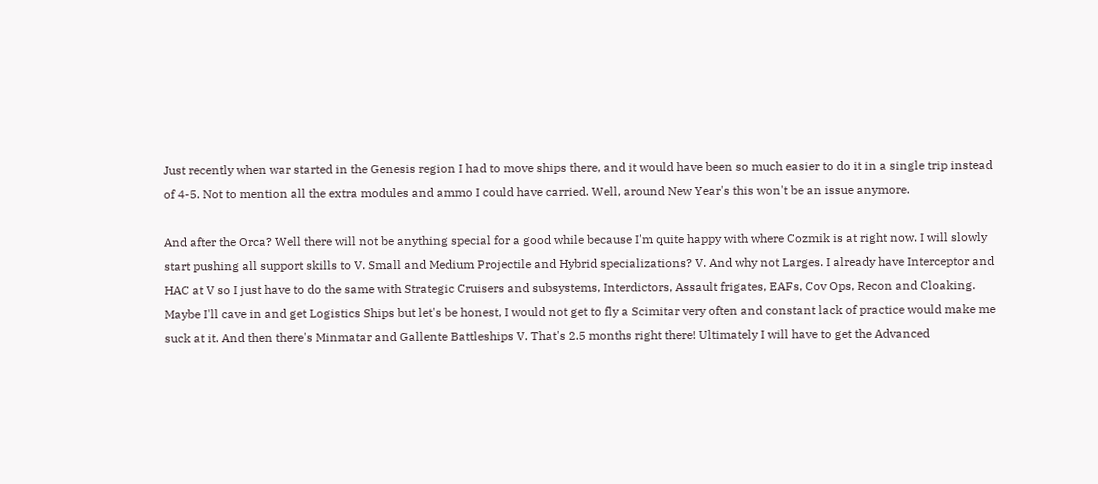Just recently when war started in the Genesis region I had to move ships there, and it would have been so much easier to do it in a single trip instead of 4-5. Not to mention all the extra modules and ammo I could have carried. Well, around New Year's this won't be an issue anymore.

And after the Orca? Well there will not be anything special for a good while because I'm quite happy with where Cozmik is at right now. I will slowly start pushing all support skills to V. Small and Medium Projectile and Hybrid specializations? V. And why not Larges. I already have Interceptor and HAC at V so I just have to do the same with Strategic Cruisers and subsystems, Interdictors, Assault frigates, EAFs, Cov Ops, Recon and Cloaking. Maybe I'll cave in and get Logistics Ships but let's be honest, I would not get to fly a Scimitar very often and constant lack of practice would make me suck at it. And then there's Minmatar and Gallente Battleships V. That's 2.5 months right there! Ultimately I will have to get the Advanced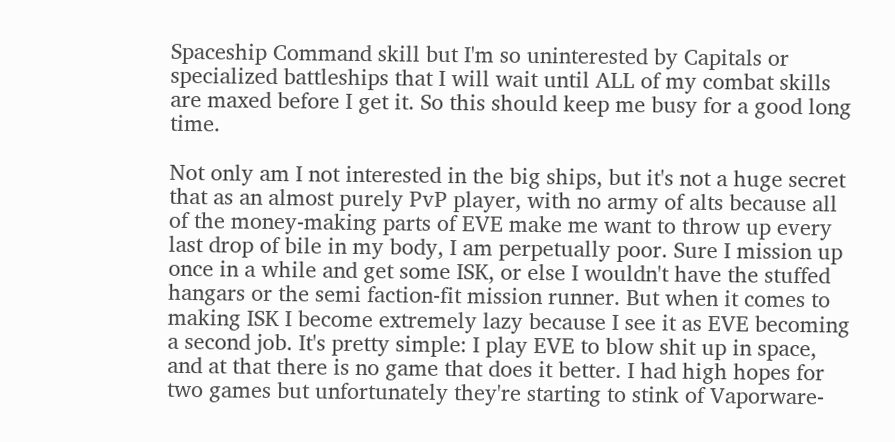Spaceship Command skill but I'm so uninterested by Capitals or specialized battleships that I will wait until ALL of my combat skills are maxed before I get it. So this should keep me busy for a good long time.

Not only am I not interested in the big ships, but it's not a huge secret that as an almost purely PvP player, with no army of alts because all of the money-making parts of EVE make me want to throw up every last drop of bile in my body, I am perpetually poor. Sure I mission up once in a while and get some ISK, or else I wouldn't have the stuffed hangars or the semi faction-fit mission runner. But when it comes to making ISK I become extremely lazy because I see it as EVE becoming a second job. It's pretty simple: I play EVE to blow shit up in space, and at that there is no game that does it better. I had high hopes for two games but unfortunately they're starting to stink of Vaporware-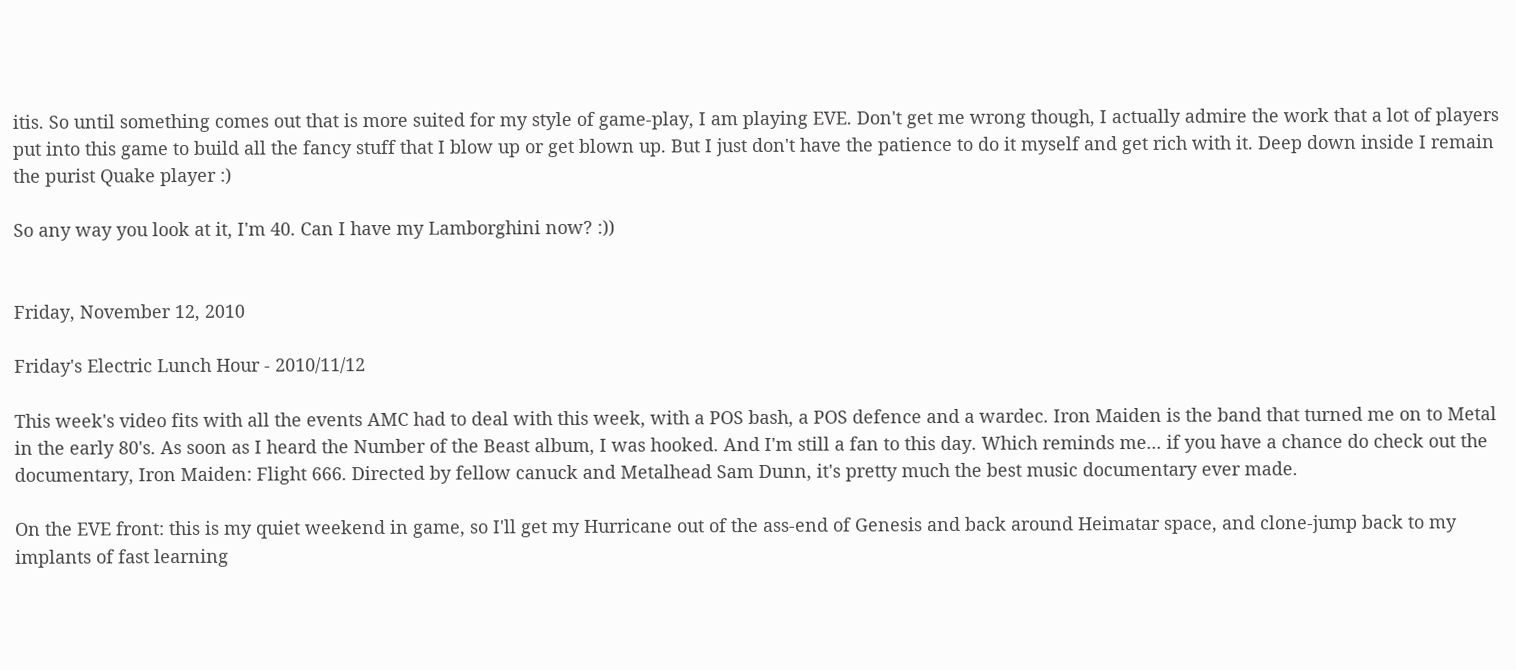itis. So until something comes out that is more suited for my style of game-play, I am playing EVE. Don't get me wrong though, I actually admire the work that a lot of players put into this game to build all the fancy stuff that I blow up or get blown up. But I just don't have the patience to do it myself and get rich with it. Deep down inside I remain the purist Quake player :)

So any way you look at it, I'm 40. Can I have my Lamborghini now? :))


Friday, November 12, 2010

Friday's Electric Lunch Hour - 2010/11/12

This week's video fits with all the events AMC had to deal with this week, with a POS bash, a POS defence and a wardec. Iron Maiden is the band that turned me on to Metal in the early 80's. As soon as I heard the Number of the Beast album, I was hooked. And I'm still a fan to this day. Which reminds me... if you have a chance do check out the documentary, Iron Maiden: Flight 666. Directed by fellow canuck and Metalhead Sam Dunn, it's pretty much the best music documentary ever made.

On the EVE front: this is my quiet weekend in game, so I'll get my Hurricane out of the ass-end of Genesis and back around Heimatar space, and clone-jump back to my implants of fast learning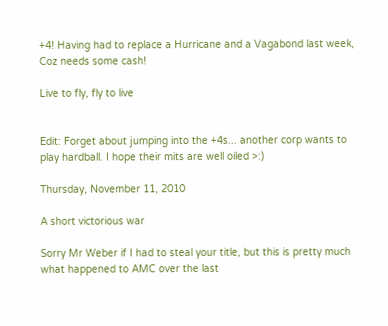+4! Having had to replace a Hurricane and a Vagabond last week, Coz needs some cash!

Live to fly, fly to live


Edit: Forget about jumping into the +4s... another corp wants to play hardball. I hope their mits are well oiled >:)

Thursday, November 11, 2010

A short victorious war

Sorry Mr Weber if I had to steal your title, but this is pretty much what happened to AMC over the last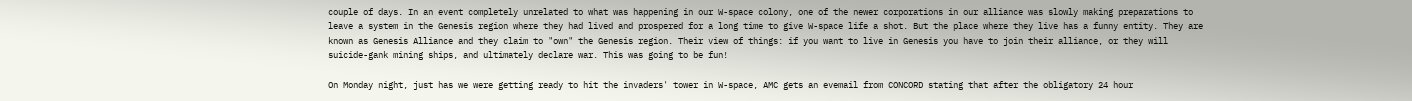couple of days. In an event completely unrelated to what was happening in our W-space colony, one of the newer corporations in our alliance was slowly making preparations to leave a system in the Genesis region where they had lived and prospered for a long time to give W-space life a shot. But the place where they live has a funny entity. They are known as Genesis Alliance and they claim to "own" the Genesis region. Their view of things: if you want to live in Genesis you have to join their alliance, or they will suicide-gank mining ships, and ultimately declare war. This was going to be fun!

On Monday night, just has we were getting ready to hit the invaders' tower in W-space, AMC gets an evemail from CONCORD stating that after the obligatory 24 hour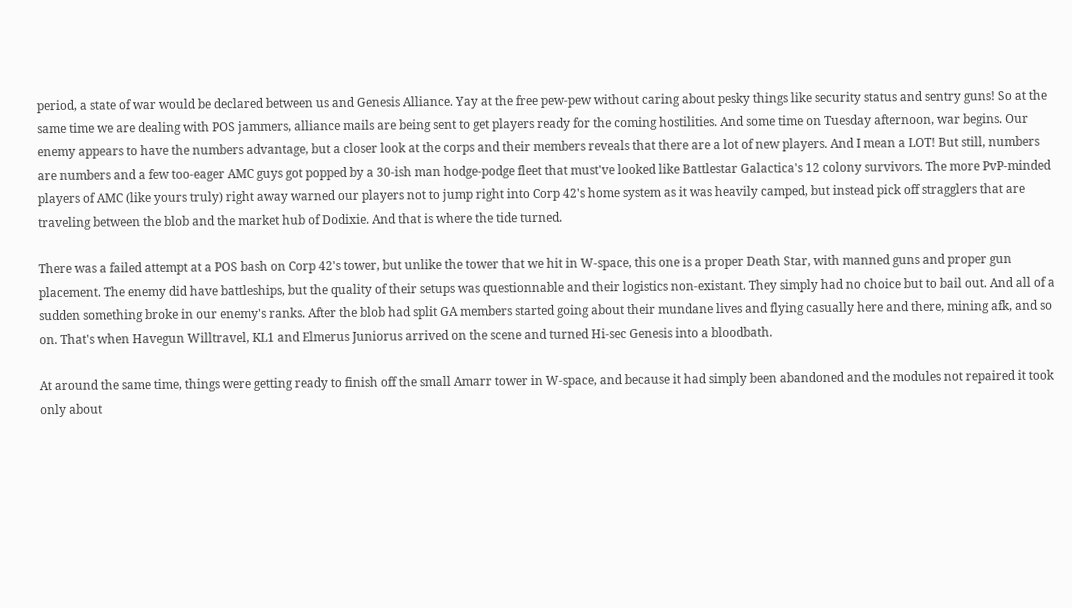period, a state of war would be declared between us and Genesis Alliance. Yay at the free pew-pew without caring about pesky things like security status and sentry guns! So at the same time we are dealing with POS jammers, alliance mails are being sent to get players ready for the coming hostilities. And some time on Tuesday afternoon, war begins. Our enemy appears to have the numbers advantage, but a closer look at the corps and their members reveals that there are a lot of new players. And I mean a LOT! But still, numbers are numbers and a few too-eager AMC guys got popped by a 30-ish man hodge-podge fleet that must've looked like Battlestar Galactica's 12 colony survivors. The more PvP-minded players of AMC (like yours truly) right away warned our players not to jump right into Corp 42's home system as it was heavily camped, but instead pick off stragglers that are traveling between the blob and the market hub of Dodixie. And that is where the tide turned.

There was a failed attempt at a POS bash on Corp 42's tower, but unlike the tower that we hit in W-space, this one is a proper Death Star, with manned guns and proper gun placement. The enemy did have battleships, but the quality of their setups was questionnable and their logistics non-existant. They simply had no choice but to bail out. And all of a sudden something broke in our enemy's ranks. After the blob had split GA members started going about their mundane lives and flying casually here and there, mining afk, and so on. That's when Havegun Willtravel, KL1 and Elmerus Juniorus arrived on the scene and turned Hi-sec Genesis into a bloodbath.

At around the same time, things were getting ready to finish off the small Amarr tower in W-space, and because it had simply been abandoned and the modules not repaired it took only about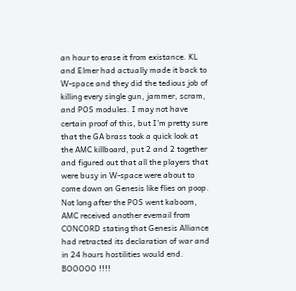an hour to erase it from existance. KL and Elmer had actually made it back to W-space and they did the tedious job of killing every single gun, jammer, scram, and POS modules. I may not have certain proof of this, but I'm pretty sure that the GA brass took a quick look at the AMC killboard, put 2 and 2 together and figured out that all the players that were busy in W-space were about to come down on Genesis like flies on poop. Not long after the POS went kaboom, AMC received another evemail from CONCORD stating that Genesis Alliance had retracted its declaration of war and in 24 hours hostilities would end. BOOOOO !!!!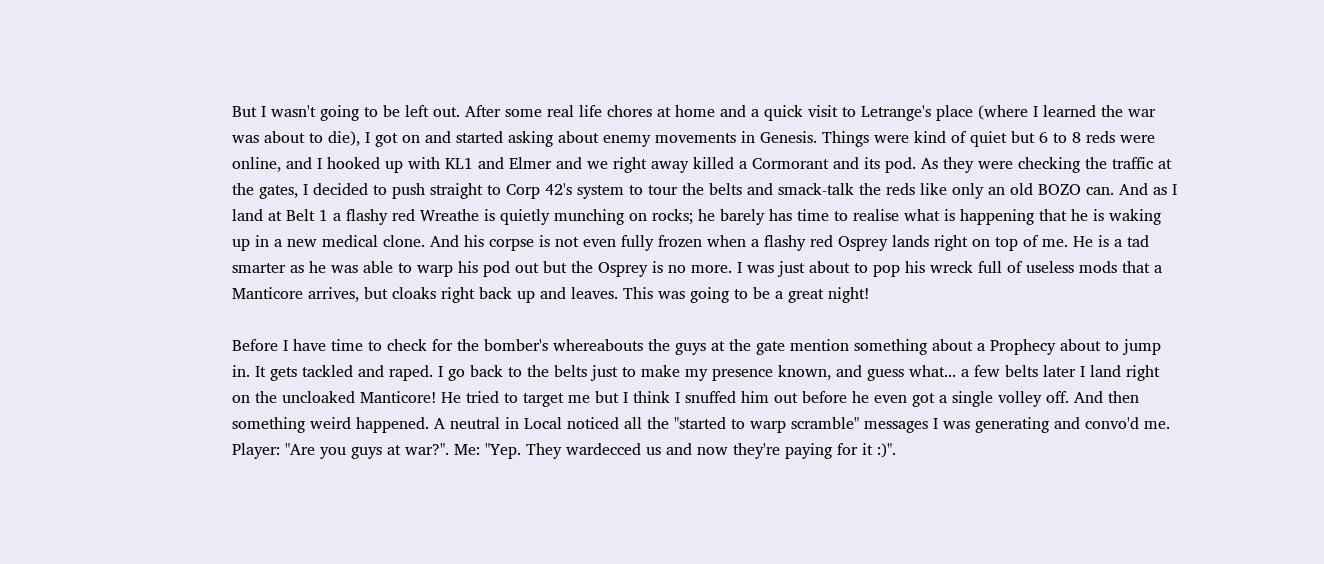But I wasn't going to be left out. After some real life chores at home and a quick visit to Letrange's place (where I learned the war was about to die), I got on and started asking about enemy movements in Genesis. Things were kind of quiet but 6 to 8 reds were online, and I hooked up with KL1 and Elmer and we right away killed a Cormorant and its pod. As they were checking the traffic at the gates, I decided to push straight to Corp 42's system to tour the belts and smack-talk the reds like only an old BOZO can. And as I land at Belt 1 a flashy red Wreathe is quietly munching on rocks; he barely has time to realise what is happening that he is waking up in a new medical clone. And his corpse is not even fully frozen when a flashy red Osprey lands right on top of me. He is a tad smarter as he was able to warp his pod out but the Osprey is no more. I was just about to pop his wreck full of useless mods that a Manticore arrives, but cloaks right back up and leaves. This was going to be a great night!

Before I have time to check for the bomber's whereabouts the guys at the gate mention something about a Prophecy about to jump in. It gets tackled and raped. I go back to the belts just to make my presence known, and guess what... a few belts later I land right on the uncloaked Manticore! He tried to target me but I think I snuffed him out before he even got a single volley off. And then something weird happened. A neutral in Local noticed all the "started to warp scramble" messages I was generating and convo'd me. Player: "Are you guys at war?". Me: "Yep. They wardecced us and now they're paying for it :)".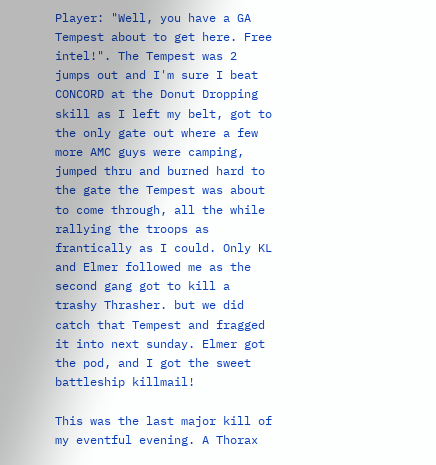Player: "Well, you have a GA Tempest about to get here. Free intel!". The Tempest was 2 jumps out and I'm sure I beat CONCORD at the Donut Dropping skill as I left my belt, got to the only gate out where a few more AMC guys were camping, jumped thru and burned hard to the gate the Tempest was about to come through, all the while rallying the troops as frantically as I could. Only KL and Elmer followed me as the second gang got to kill a trashy Thrasher. but we did catch that Tempest and fragged it into next sunday. Elmer got the pod, and I got the sweet battleship killmail!

This was the last major kill of my eventful evening. A Thorax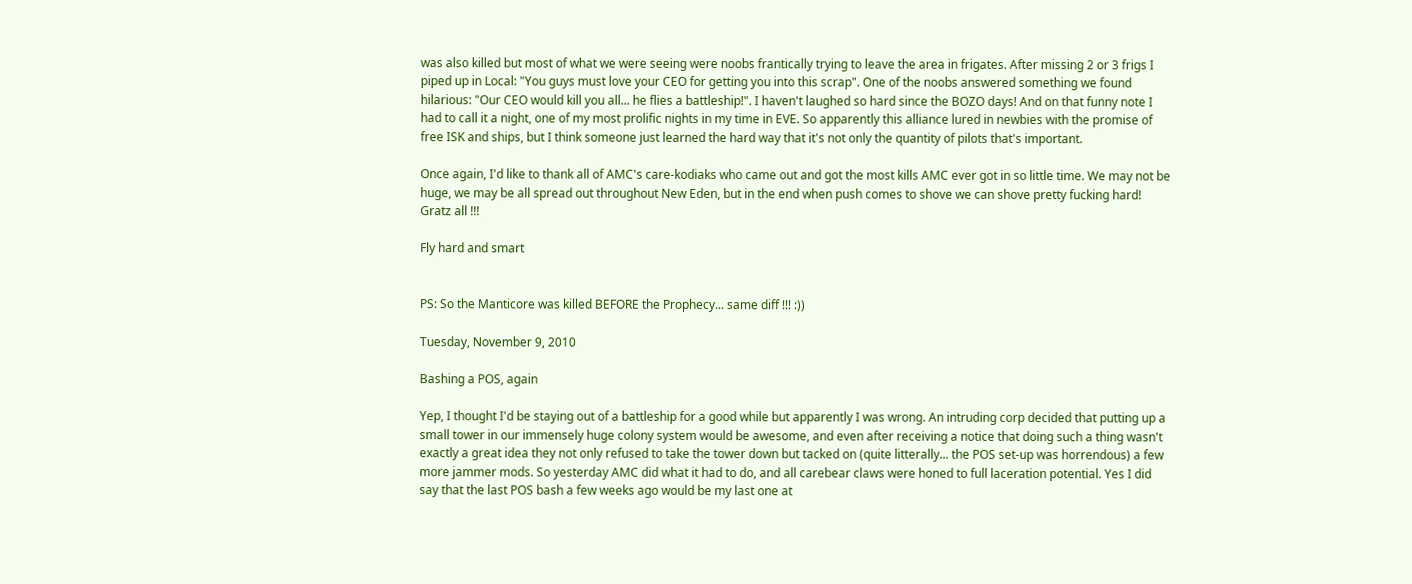was also killed but most of what we were seeing were noobs frantically trying to leave the area in frigates. After missing 2 or 3 frigs I piped up in Local: "You guys must love your CEO for getting you into this scrap". One of the noobs answered something we found hilarious: "Our CEO would kill you all... he flies a battleship!". I haven't laughed so hard since the BOZO days! And on that funny note I had to call it a night, one of my most prolific nights in my time in EVE. So apparently this alliance lured in newbies with the promise of free ISK and ships, but I think someone just learned the hard way that it's not only the quantity of pilots that's important.

Once again, I'd like to thank all of AMC's care-kodiaks who came out and got the most kills AMC ever got in so little time. We may not be huge, we may be all spread out throughout New Eden, but in the end when push comes to shove we can shove pretty fucking hard! Gratz all !!!

Fly hard and smart


PS: So the Manticore was killed BEFORE the Prophecy... same diff !!! :))

Tuesday, November 9, 2010

Bashing a POS, again

Yep, I thought I'd be staying out of a battleship for a good while but apparently I was wrong. An intruding corp decided that putting up a small tower in our immensely huge colony system would be awesome, and even after receiving a notice that doing such a thing wasn't exactly a great idea they not only refused to take the tower down but tacked on (quite litterally... the POS set-up was horrendous) a few more jammer mods. So yesterday AMC did what it had to do, and all carebear claws were honed to full laceration potential. Yes I did say that the last POS bash a few weeks ago would be my last one at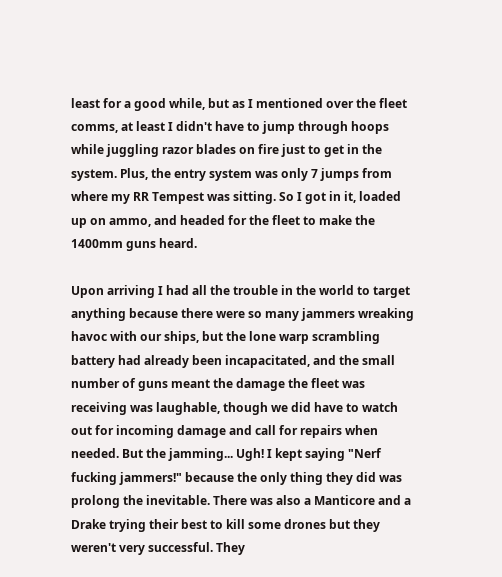least for a good while, but as I mentioned over the fleet comms, at least I didn't have to jump through hoops while juggling razor blades on fire just to get in the system. Plus, the entry system was only 7 jumps from where my RR Tempest was sitting. So I got in it, loaded up on ammo, and headed for the fleet to make the 1400mm guns heard.

Upon arriving I had all the trouble in the world to target anything because there were so many jammers wreaking havoc with our ships, but the lone warp scrambling battery had already been incapacitated, and the small number of guns meant the damage the fleet was receiving was laughable, though we did have to watch out for incoming damage and call for repairs when needed. But the jamming... Ugh! I kept saying "Nerf fucking jammers!" because the only thing they did was prolong the inevitable. There was also a Manticore and a Drake trying their best to kill some drones but they weren't very successful. They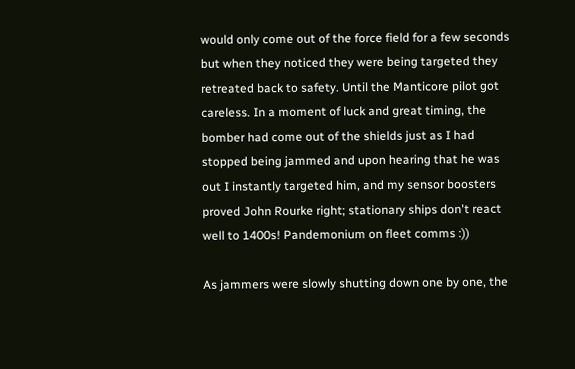would only come out of the force field for a few seconds but when they noticed they were being targeted they retreated back to safety. Until the Manticore pilot got careless. In a moment of luck and great timing, the bomber had come out of the shields just as I had stopped being jammed and upon hearing that he was out I instantly targeted him, and my sensor boosters proved John Rourke right; stationary ships don't react well to 1400s! Pandemonium on fleet comms :))

As jammers were slowly shutting down one by one, the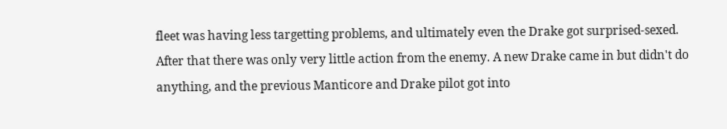fleet was having less targetting problems, and ultimately even the Drake got surprised-sexed. After that there was only very little action from the enemy. A new Drake came in but didn't do anything, and the previous Manticore and Drake pilot got into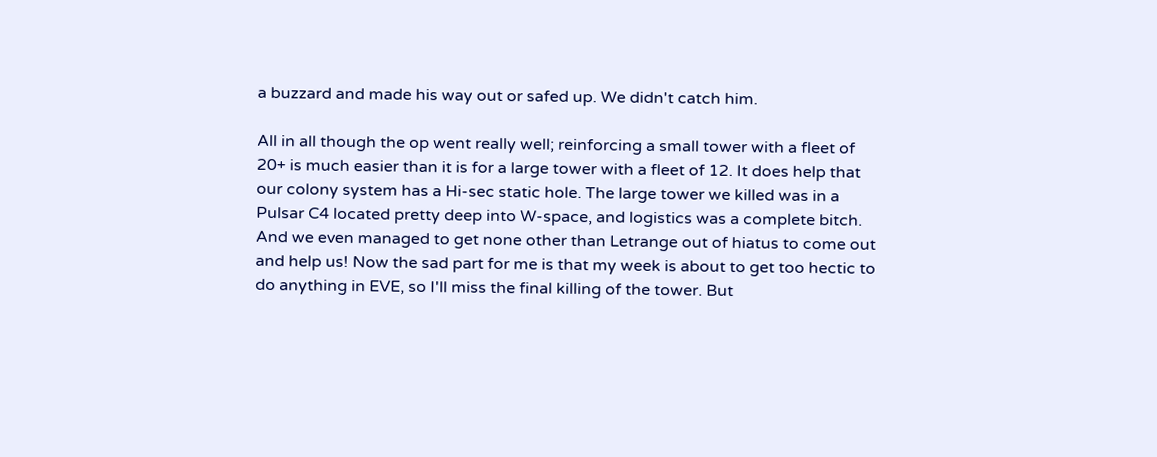a buzzard and made his way out or safed up. We didn't catch him.

All in all though the op went really well; reinforcing a small tower with a fleet of 20+ is much easier than it is for a large tower with a fleet of 12. It does help that our colony system has a Hi-sec static hole. The large tower we killed was in a Pulsar C4 located pretty deep into W-space, and logistics was a complete bitch. And we even managed to get none other than Letrange out of hiatus to come out and help us! Now the sad part for me is that my week is about to get too hectic to do anything in EVE, so I'll miss the final killing of the tower. But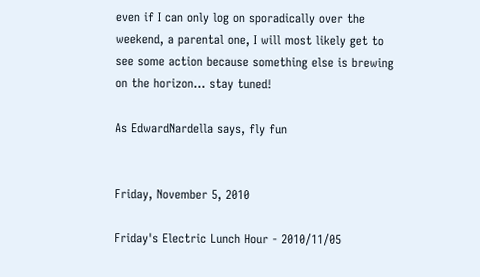even if I can only log on sporadically over the weekend, a parental one, I will most likely get to see some action because something else is brewing on the horizon... stay tuned!

As EdwardNardella says, fly fun


Friday, November 5, 2010

Friday's Electric Lunch Hour - 2010/11/05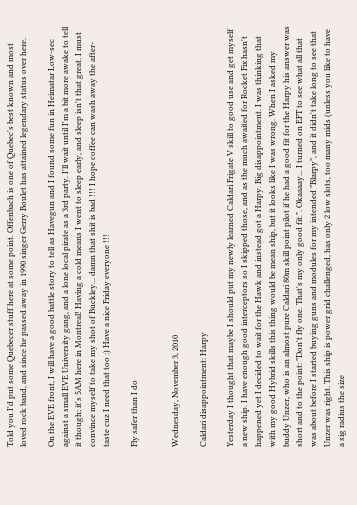Told you I'd put some Quebecer stuff here at some point. Offenbach is one of Quebec's best known and most loved rock band, and since he passed away in 1990 singer Gerry Boulet has attained legendary status over here.

On the EVE front, I will have a good battle story to tell as Havegun and I found some fun in Heimatar Low-sec against a small EVE University gang, and a lone local pirate as a 3rd party. I'll wait until I'm a bit more awake to tell it though; it's 5AM here in Montreal! Having a cold means I went to sleep early, and sleep isn't that great. I must convince myself to take my shot of Buckley... damn that shit is bad !!! I hope coffee can wash away the after-taste cuz I need that too :) Have a nice Friday everyone !!!

Fly safer than I do


Wednesday, November 3, 2010

Caldari disappointment: Harpy

Yesterday I thought that maybe I should put my newly learned Caldari Frigate V skill to good use and get myself a new ship. I have enough good interceptors so I skipped those, and as the much awaited for Rocket Fix hasn't happened yet I decided to wait for the Hawk and instead got a Harpy. Big disappointment. I was thinking that with my good Hybrid skills this thing would be mean ship, but it looks like I was wrong. When I asked my buddy Unzer, who is an almost pure Caldari 80m skill point pilot if he had a good fit for the Harpy his answer was short and to the point: "Don't fly one. That's my only good fit.". Okaaaay... I turned on EFT to see what all that was about before I started buying guns and modules for my intended "Blarpy", and it didn't take long to see that Unzer was right. This ship is power grid challenged, has only 2 low slots, too many mids (unless you like to have a sig radius the size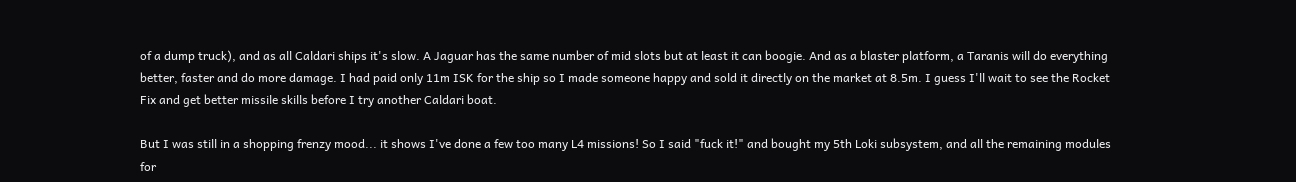of a dump truck), and as all Caldari ships it's slow. A Jaguar has the same number of mid slots but at least it can boogie. And as a blaster platform, a Taranis will do everything better, faster and do more damage. I had paid only 11m ISK for the ship so I made someone happy and sold it directly on the market at 8.5m. I guess I'll wait to see the Rocket Fix and get better missile skills before I try another Caldari boat.

But I was still in a shopping frenzy mood... it shows I've done a few too many L4 missions! So I said "fuck it!" and bought my 5th Loki subsystem, and all the remaining modules for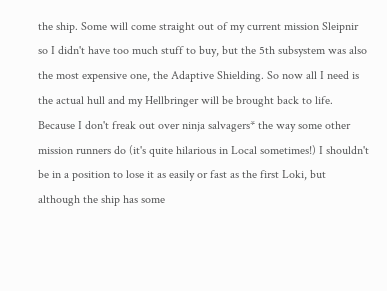the ship. Some will come straight out of my current mission Sleipnir so I didn't have too much stuff to buy, but the 5th subsystem was also the most expensive one, the Adaptive Shielding. So now all I need is the actual hull and my Hellbringer will be brought back to life. Because I don't freak out over ninja salvagers* the way some other mission runners do (it's quite hilarious in Local sometimes!) I shouldn't be in a position to lose it as easily or fast as the first Loki, but although the ship has some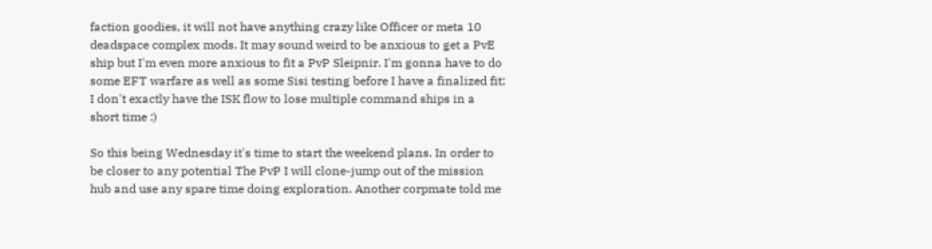faction goodies, it will not have anything crazy like Officer or meta 10 deadspace complex mods. It may sound weird to be anxious to get a PvE ship but I'm even more anxious to fit a PvP Sleipnir. I'm gonna have to do some EFT warfare as well as some Sisi testing before I have a finalized fit; I don't exactly have the ISK flow to lose multiple command ships in a short time :)

So this being Wednesday it's time to start the weekend plans. In order to be closer to any potential The PvP I will clone-jump out of the mission hub and use any spare time doing exploration. Another corpmate told me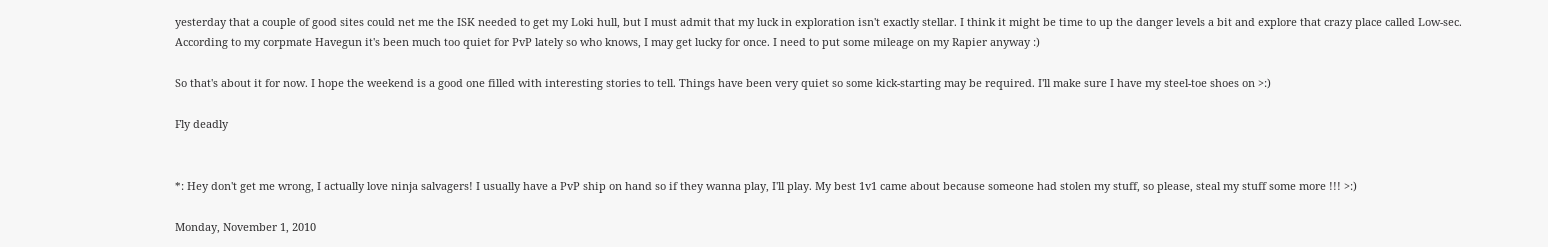yesterday that a couple of good sites could net me the ISK needed to get my Loki hull, but I must admit that my luck in exploration isn't exactly stellar. I think it might be time to up the danger levels a bit and explore that crazy place called Low-sec. According to my corpmate Havegun it's been much too quiet for PvP lately so who knows, I may get lucky for once. I need to put some mileage on my Rapier anyway :)

So that's about it for now. I hope the weekend is a good one filled with interesting stories to tell. Things have been very quiet so some kick-starting may be required. I'll make sure I have my steel-toe shoes on >:)

Fly deadly


*: Hey don't get me wrong, I actually love ninja salvagers! I usually have a PvP ship on hand so if they wanna play, I'll play. My best 1v1 came about because someone had stolen my stuff, so please, steal my stuff some more !!! >:)

Monday, November 1, 2010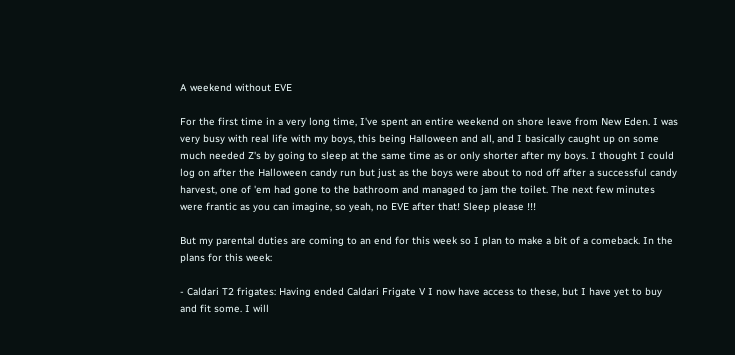A weekend without EVE

For the first time in a very long time, I've spent an entire weekend on shore leave from New Eden. I was very busy with real life with my boys, this being Halloween and all, and I basically caught up on some much needed Z's by going to sleep at the same time as or only shorter after my boys. I thought I could log on after the Halloween candy run but just as the boys were about to nod off after a successful candy harvest, one of 'em had gone to the bathroom and managed to jam the toilet. The next few minutes were frantic as you can imagine, so yeah, no EVE after that! Sleep please !!!

But my parental duties are coming to an end for this week so I plan to make a bit of a comeback. In the plans for this week:

- Caldari T2 frigates: Having ended Caldari Frigate V I now have access to these, but I have yet to buy and fit some. I will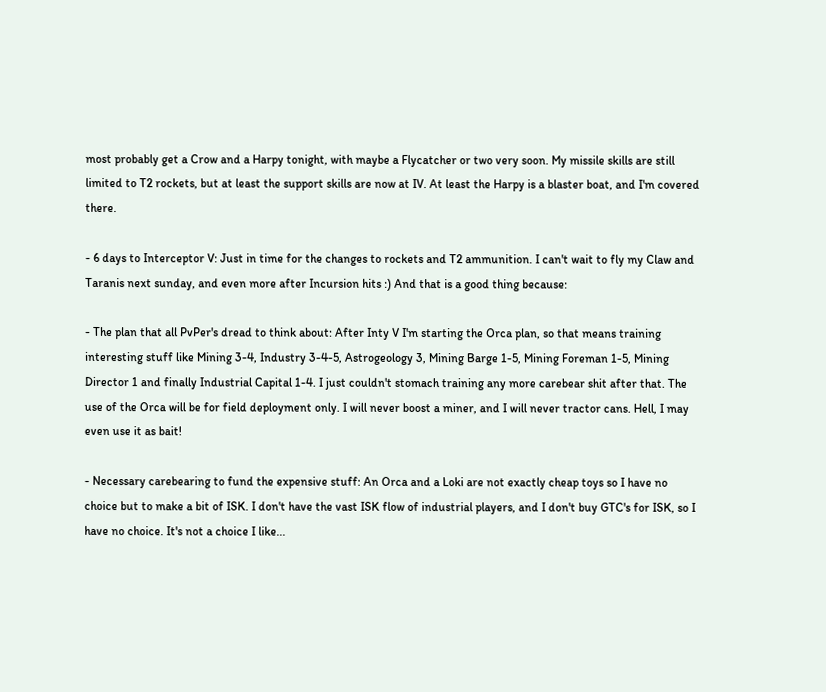most probably get a Crow and a Harpy tonight, with maybe a Flycatcher or two very soon. My missile skills are still limited to T2 rockets, but at least the support skills are now at IV. At least the Harpy is a blaster boat, and I'm covered there.

- 6 days to Interceptor V: Just in time for the changes to rockets and T2 ammunition. I can't wait to fly my Claw and Taranis next sunday, and even more after Incursion hits :) And that is a good thing because:

- The plan that all PvPer's dread to think about: After Inty V I'm starting the Orca plan, so that means training interesting stuff like Mining 3-4, Industry 3-4-5, Astrogeology 3, Mining Barge 1-5, Mining Foreman 1-5, Mining Director 1 and finally Industrial Capital 1-4. I just couldn't stomach training any more carebear shit after that. The use of the Orca will be for field deployment only. I will never boost a miner, and I will never tractor cans. Hell, I may even use it as bait!

- Necessary carebearing to fund the expensive stuff: An Orca and a Loki are not exactly cheap toys so I have no choice but to make a bit of ISK. I don't have the vast ISK flow of industrial players, and I don't buy GTC's for ISK, so I have no choice. It's not a choice I like...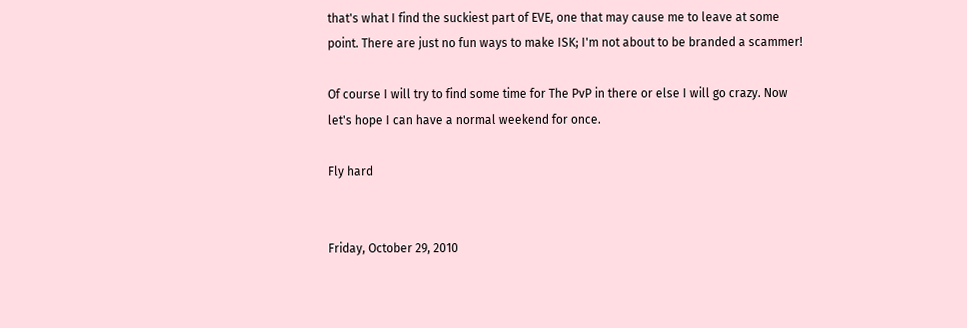that's what I find the suckiest part of EVE, one that may cause me to leave at some point. There are just no fun ways to make ISK; I'm not about to be branded a scammer!

Of course I will try to find some time for The PvP in there or else I will go crazy. Now let's hope I can have a normal weekend for once.

Fly hard


Friday, October 29, 2010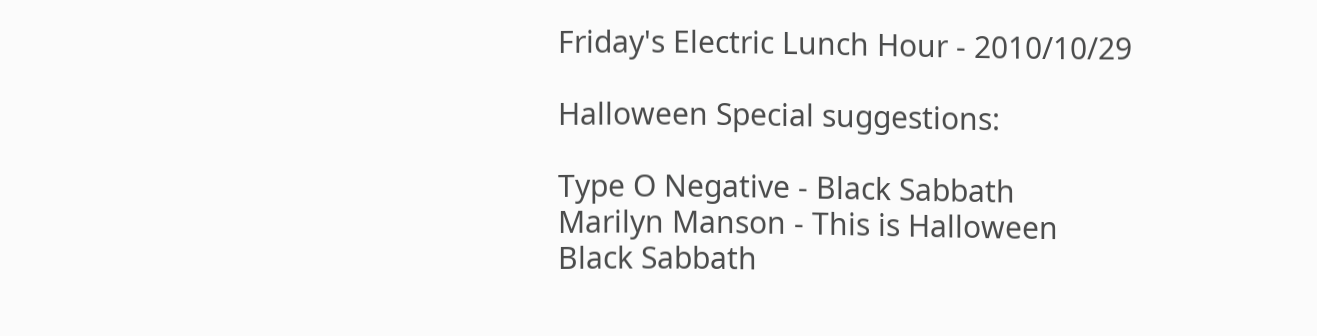Friday's Electric Lunch Hour - 2010/10/29

Halloween Special suggestions:

Type O Negative - Black Sabbath
Marilyn Manson - This is Halloween
Black Sabbath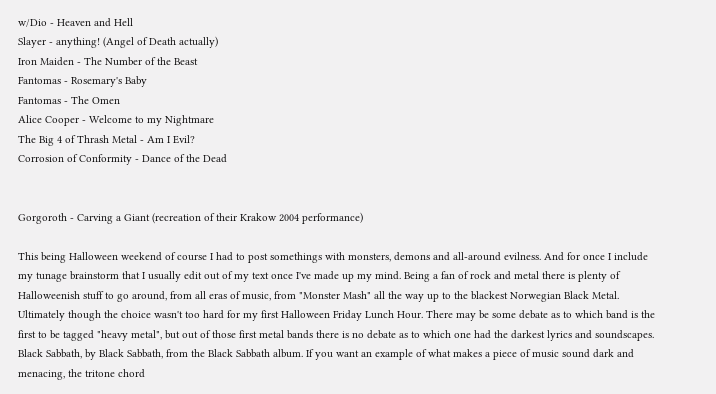w/Dio - Heaven and Hell
Slayer - anything! (Angel of Death actually)
Iron Maiden - The Number of the Beast
Fantomas - Rosemary's Baby
Fantomas - The Omen
Alice Cooper - Welcome to my Nightmare
The Big 4 of Thrash Metal - Am I Evil?
Corrosion of Conformity - Dance of the Dead


Gorgoroth - Carving a Giant (recreation of their Krakow 2004 performance)

This being Halloween weekend of course I had to post somethings with monsters, demons and all-around evilness. And for once I include my tunage brainstorm that I usually edit out of my text once I've made up my mind. Being a fan of rock and metal there is plenty of Halloweenish stuff to go around, from all eras of music, from "Monster Mash" all the way up to the blackest Norwegian Black Metal. Ultimately though the choice wasn't too hard for my first Halloween Friday Lunch Hour. There may be some debate as to which band is the first to be tagged "heavy metal", but out of those first metal bands there is no debate as to which one had the darkest lyrics and soundscapes. Black Sabbath, by Black Sabbath, from the Black Sabbath album. If you want an example of what makes a piece of music sound dark and menacing, the tritone chord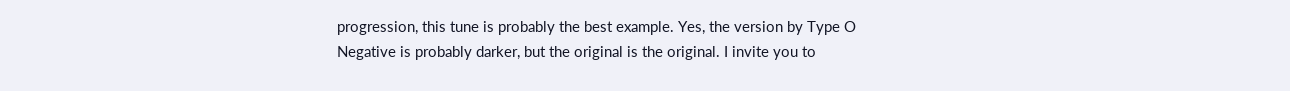progression, this tune is probably the best example. Yes, the version by Type O Negative is probably darker, but the original is the original. I invite you to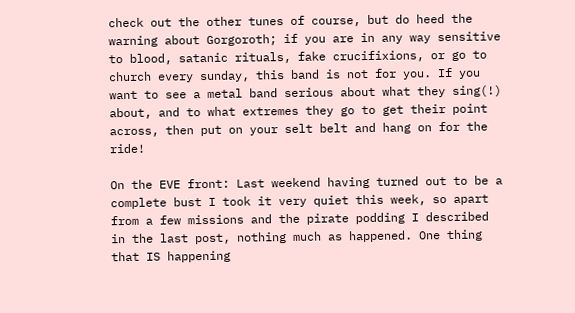check out the other tunes of course, but do heed the warning about Gorgoroth; if you are in any way sensitive to blood, satanic rituals, fake crucifixions, or go to church every sunday, this band is not for you. If you want to see a metal band serious about what they sing(!) about, and to what extremes they go to get their point across, then put on your selt belt and hang on for the ride!

On the EVE front: Last weekend having turned out to be a complete bust I took it very quiet this week, so apart from a few missions and the pirate podding I described in the last post, nothing much as happened. One thing that IS happening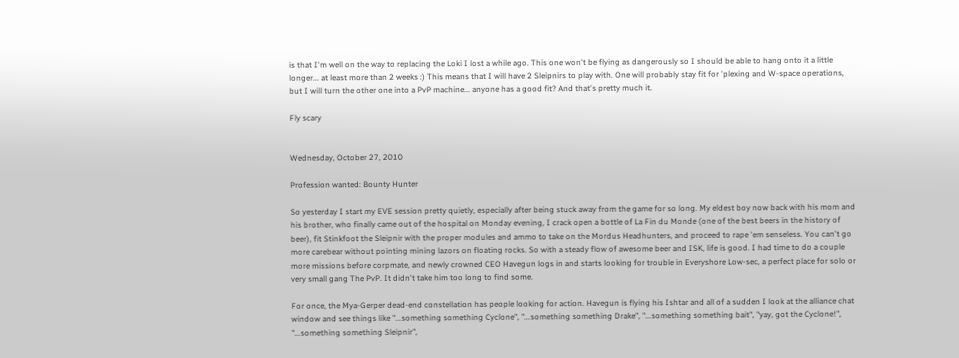is that I'm well on the way to replacing the Loki I lost a while ago. This one won't be flying as dangerously so I should be able to hang onto it a little longer... at least more than 2 weeks :) This means that I will have 2 Sleipnirs to play with. One will probably stay fit for 'plexing and W-space operations, but I will turn the other one into a PvP machine... anyone has a good fit? And that's pretty much it.

Fly scary


Wednesday, October 27, 2010

Profession wanted: Bounty Hunter

So yesterday I start my EVE session pretty quietly, especially after being stuck away from the game for so long. My eldest boy now back with his mom and his brother, who finally came out of the hospital on Monday evening, I crack open a bottle of La Fin du Monde (one of the best beers in the history of beer), fit Stinkfoot the Sleipnir with the proper modules and ammo to take on the Mordus Headhunters, and proceed to rape 'em senseless. You can't go more carebear without pointing mining lazors on floating rocks. So with a steady flow of awesome beer and ISK, life is good. I had time to do a couple more missions before corpmate, and newly crowned CEO Havegun logs in and starts looking for trouble in Everyshore Low-sec, a perfect place for solo or very small gang The PvP. It didn't take him too long to find some.

For once, the Mya-Gerper dead-end constellation has people looking for action. Havegun is flying his Ishtar and all of a sudden I look at the alliance chat window and see things like "...something something Cyclone", "...something something Drake", "...something something bait", "yay, got the Cyclone!", "...something something Sleipnir",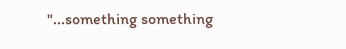"...something something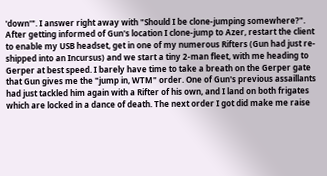'down'". I answer right away with "Should I be clone-jumping somewhere?". After getting informed of Gun's location I clone-jump to Azer, restart the client to enable my USB headset, get in one of my numerous Rifters (Gun had just re-shipped into an Incursus) and we start a tiny 2-man fleet, with me heading to Gerper at best speed. I barely have time to take a breath on the Gerper gate that Gun gives me the "jump in, WTM" order. One of Gun's previous assaillants had just tackled him again with a Rifter of his own, and I land on both frigates which are locked in a dance of death. The next order I got did make me raise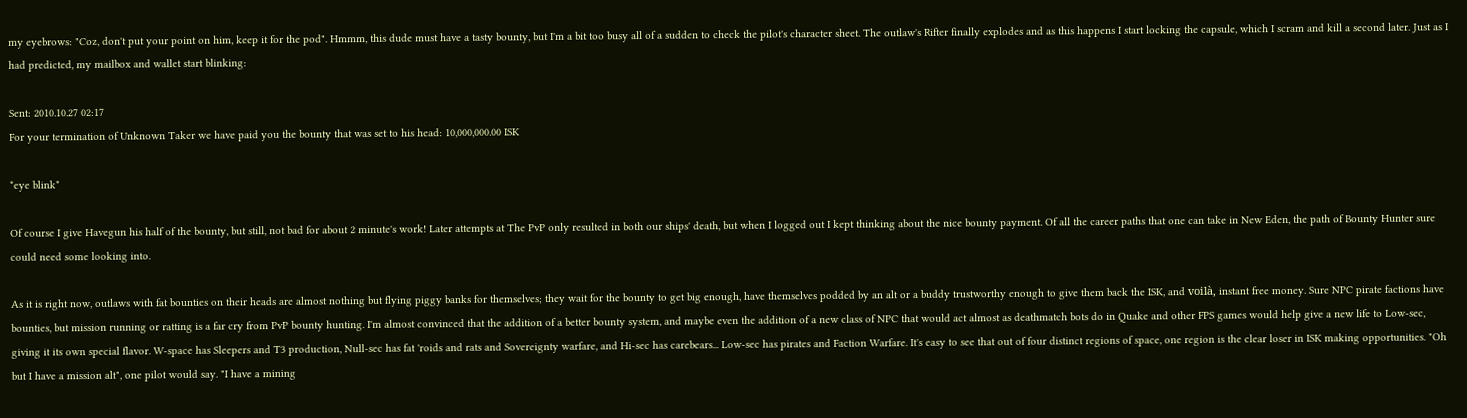my eyebrows: "Coz, don't put your point on him, keep it for the pod". Hmmm, this dude must have a tasty bounty, but I'm a bit too busy all of a sudden to check the pilot's character sheet. The outlaw's Rifter finally explodes and as this happens I start locking the capsule, which I scram and kill a second later. Just as I had predicted, my mailbox and wallet start blinking:

Sent: 2010.10.27 02:17
For your termination of Unknown Taker we have paid you the bounty that was set to his head: 10,000,000.00 ISK

*eye blink*

Of course I give Havegun his half of the bounty, but still, not bad for about 2 minute's work! Later attempts at The PvP only resulted in both our ships' death, but when I logged out I kept thinking about the nice bounty payment. Of all the career paths that one can take in New Eden, the path of Bounty Hunter sure could need some looking into.

As it is right now, outlaws with fat bounties on their heads are almost nothing but flying piggy banks for themselves; they wait for the bounty to get big enough, have themselves podded by an alt or a buddy trustworthy enough to give them back the ISK, and voilà, instant free money. Sure NPC pirate factions have bounties, but mission running or ratting is a far cry from PvP bounty hunting. I'm almost convinced that the addition of a better bounty system, and maybe even the addition of a new class of NPC that would act almost as deathmatch bots do in Quake and other FPS games would help give a new life to Low-sec, giving it its own special flavor. W-space has Sleepers and T3 production, Null-sec has fat 'roids and rats and Sovereignty warfare, and Hi-sec has carebears... Low-sec has pirates and Faction Warfare. It's easy to see that out of four distinct regions of space, one region is the clear loser in ISK making opportunities. "Oh but I have a mission alt", one pilot would say. "I have a mining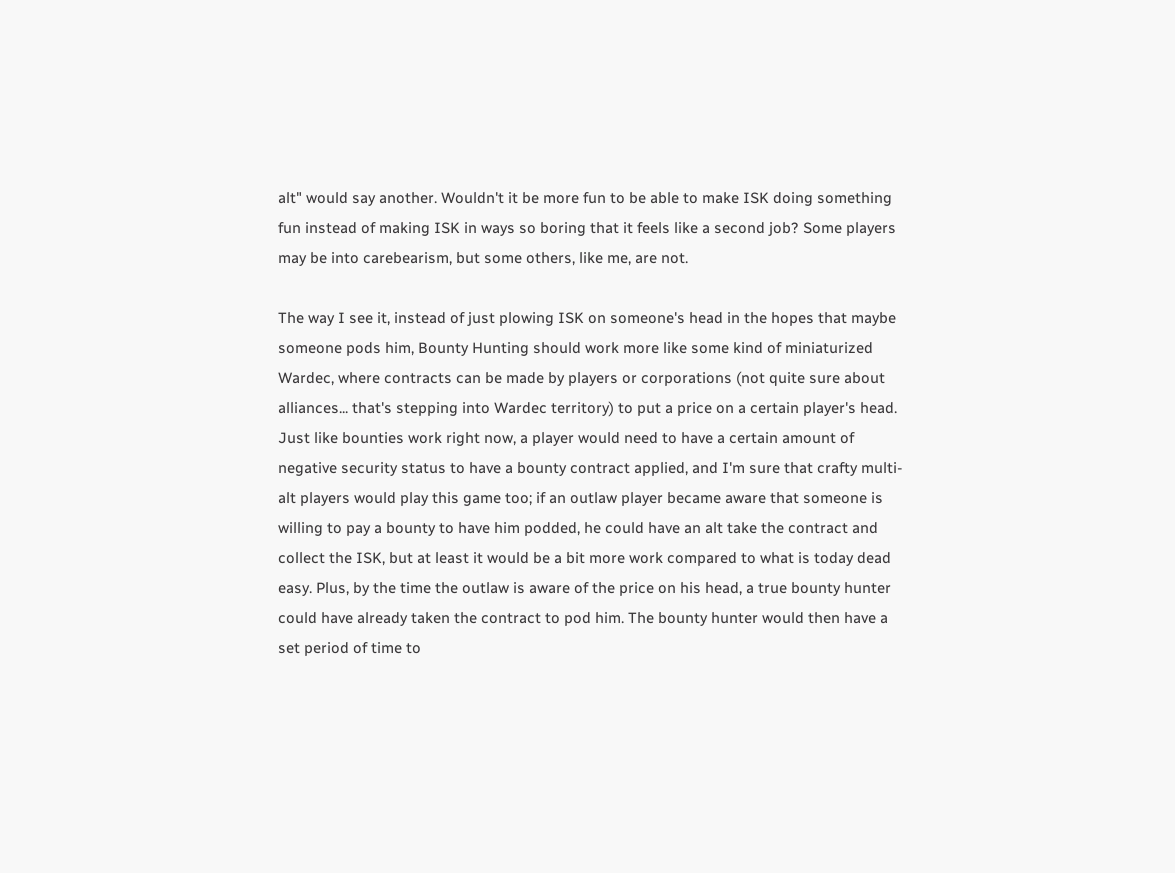alt" would say another. Wouldn't it be more fun to be able to make ISK doing something fun instead of making ISK in ways so boring that it feels like a second job? Some players may be into carebearism, but some others, like me, are not.

The way I see it, instead of just plowing ISK on someone's head in the hopes that maybe someone pods him, Bounty Hunting should work more like some kind of miniaturized Wardec, where contracts can be made by players or corporations (not quite sure about alliances... that's stepping into Wardec territory) to put a price on a certain player's head. Just like bounties work right now, a player would need to have a certain amount of negative security status to have a bounty contract applied, and I'm sure that crafty multi-alt players would play this game too; if an outlaw player became aware that someone is willing to pay a bounty to have him podded, he could have an alt take the contract and collect the ISK, but at least it would be a bit more work compared to what is today dead easy. Plus, by the time the outlaw is aware of the price on his head, a true bounty hunter could have already taken the contract to pod him. The bounty hunter would then have a set period of time to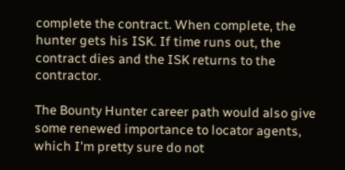complete the contract. When complete, the hunter gets his ISK. If time runs out, the contract dies and the ISK returns to the contractor.

The Bounty Hunter career path would also give some renewed importance to locator agents, which I'm pretty sure do not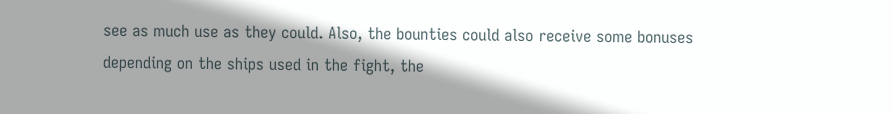see as much use as they could. Also, the bounties could also receive some bonuses depending on the ships used in the fight, the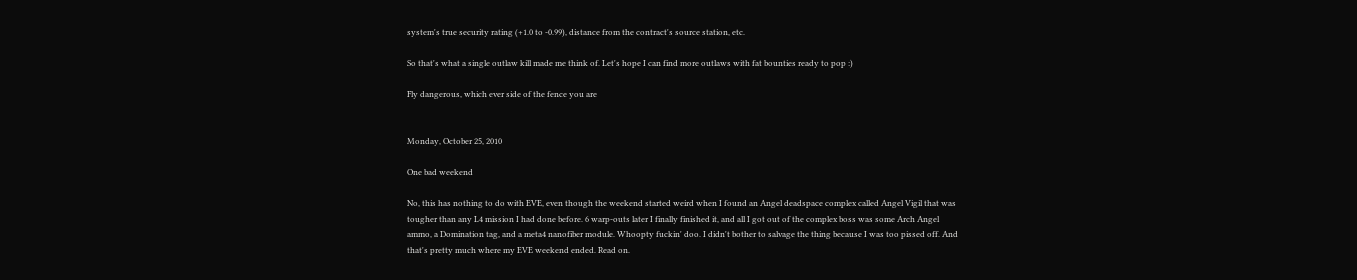system's true security rating (+1.0 to -0.99), distance from the contract's source station, etc.

So that's what a single outlaw kill made me think of. Let's hope I can find more outlaws with fat bounties ready to pop :)

Fly dangerous, which ever side of the fence you are


Monday, October 25, 2010

One bad weekend

No, this has nothing to do with EVE, even though the weekend started weird when I found an Angel deadspace complex called Angel Vigil that was tougher than any L4 mission I had done before. 6 warp-outs later I finally finished it, and all I got out of the complex boss was some Arch Angel ammo, a Domination tag, and a meta4 nanofiber module. Whoopty fuckin' doo. I didn't bother to salvage the thing because I was too pissed off. And that's pretty much where my EVE weekend ended. Read on.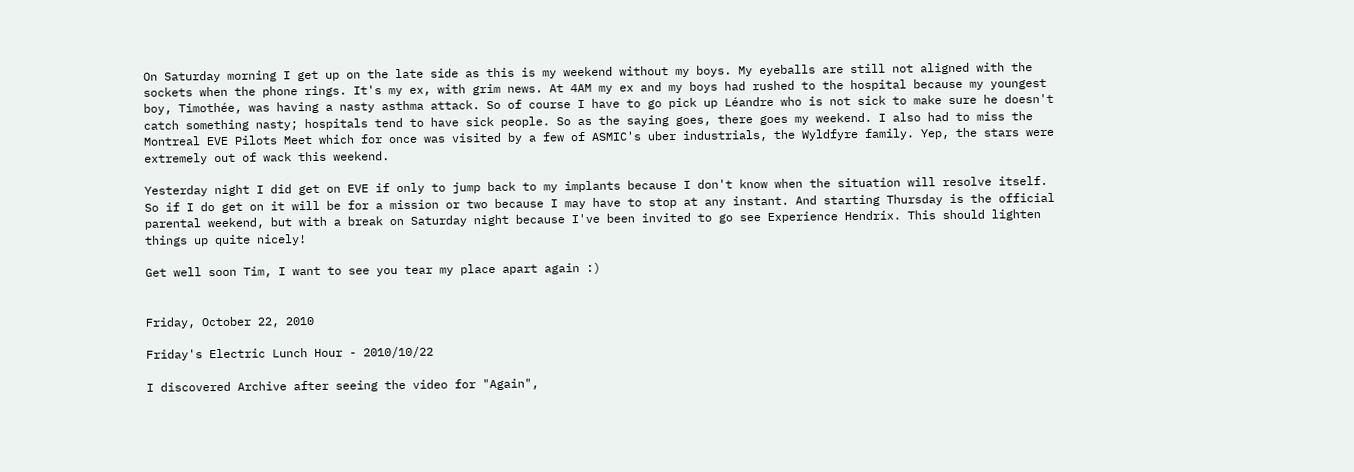On Saturday morning I get up on the late side as this is my weekend without my boys. My eyeballs are still not aligned with the sockets when the phone rings. It's my ex, with grim news. At 4AM my ex and my boys had rushed to the hospital because my youngest boy, Timothée, was having a nasty asthma attack. So of course I have to go pick up Léandre who is not sick to make sure he doesn't catch something nasty; hospitals tend to have sick people. So as the saying goes, there goes my weekend. I also had to miss the Montreal EVE Pilots Meet which for once was visited by a few of ASMIC's uber industrials, the Wyldfyre family. Yep, the stars were extremely out of wack this weekend.

Yesterday night I did get on EVE if only to jump back to my implants because I don't know when the situation will resolve itself. So if I do get on it will be for a mission or two because I may have to stop at any instant. And starting Thursday is the official parental weekend, but with a break on Saturday night because I've been invited to go see Experience Hendrix. This should lighten things up quite nicely!

Get well soon Tim, I want to see you tear my place apart again :)


Friday, October 22, 2010

Friday's Electric Lunch Hour - 2010/10/22

I discovered Archive after seeing the video for "Again",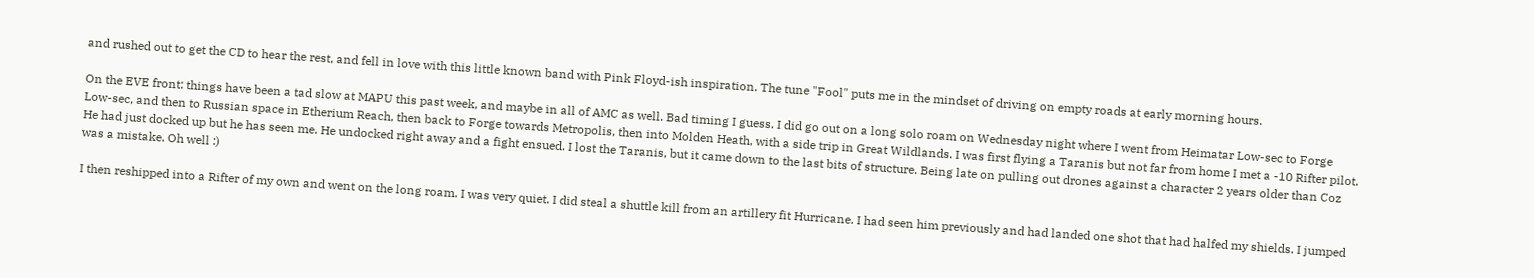and rushed out to get the CD to hear the rest, and fell in love with this little known band with Pink Floyd-ish inspiration. The tune "Fool" puts me in the mindset of driving on empty roads at early morning hours.

On the EVE front: things have been a tad slow at MAPU this past week, and maybe in all of AMC as well. Bad timing I guess. I did go out on a long solo roam on Wednesday night where I went from Heimatar Low-sec to Forge Low-sec, and then to Russian space in Etherium Reach, then back to Forge towards Metropolis, then into Molden Heath, with a side trip in Great Wildlands. I was first flying a Taranis but not far from home I met a -10 Rifter pilot. He had just docked up but he has seen me. He undocked right away and a fight ensued. I lost the Taranis, but it came down to the last bits of structure. Being late on pulling out drones against a character 2 years older than Coz was a mistake. Oh well :)

I then reshipped into a Rifter of my own and went on the long roam. I was very quiet. I did steal a shuttle kill from an artillery fit Hurricane. I had seen him previously and had landed one shot that had halfed my shields. I jumped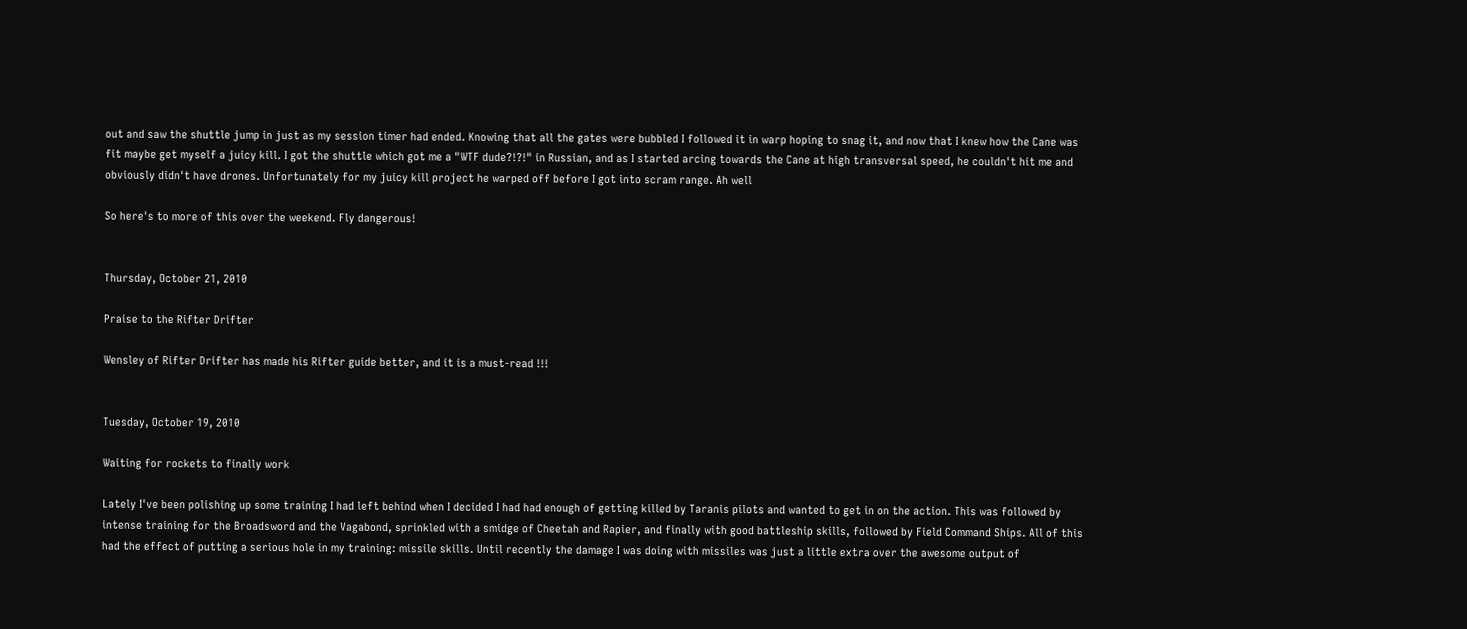out and saw the shuttle jump in just as my session timer had ended. Knowing that all the gates were bubbled I followed it in warp hoping to snag it, and now that I knew how the Cane was fit maybe get myself a juicy kill. I got the shuttle which got me a "WTF dude?!?!" in Russian, and as I started arcing towards the Cane at high transversal speed, he couldn't hit me and obviously didn't have drones. Unfortunately for my juicy kill project he warped off before I got into scram range. Ah well

So here's to more of this over the weekend. Fly dangerous!


Thursday, October 21, 2010

Praise to the Rifter Drifter

Wensley of Rifter Drifter has made his Rifter guide better, and it is a must-read !!!


Tuesday, October 19, 2010

Waiting for rockets to finally work

Lately I've been polishing up some training I had left behind when I decided I had had enough of getting killed by Taranis pilots and wanted to get in on the action. This was followed by intense training for the Broadsword and the Vagabond, sprinkled with a smidge of Cheetah and Rapier, and finally with good battleship skills, followed by Field Command Ships. All of this had the effect of putting a serious hole in my training: missile skills. Until recently the damage I was doing with missiles was just a little extra over the awesome output of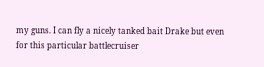my guns. I can fly a nicely tanked bait Drake but even for this particular battlecruiser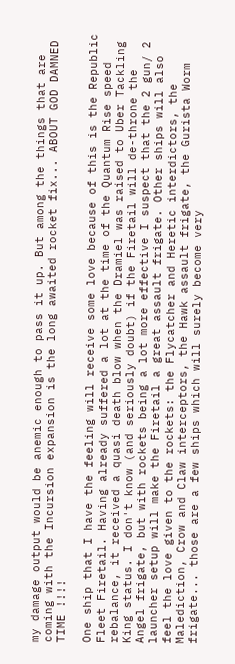my damage output would be anemic enough to pass it up. But among the things that are coming with the Incursion expansion is the long awaited rocket fix... ABOUT GOD DAMNED TIME !!!!

One ship that I have the feeling will receive some love because of this is the Republic Fleet Firetail. Having already suffered a lot at the time of the Quantum Rise speed rebalance, it received a quasi death blow when the Dramiel was raised to Uber Tackling King status. I don't know (and seriously doubt) if the Firetail will de-throne the Angel frigate, but with rockets being a lot more effective I suspect that the 2 gun/ 2 launcher setup will make the Firetail a great assault frigate. Other ships will also feel the love given to the rockets: the Flycatcher and Heretic interdictors, the Malediction, Crow and Claw interceptors, the Hawk assault frigate, the Gurista Worm frigate... those are a few ships which will surely become very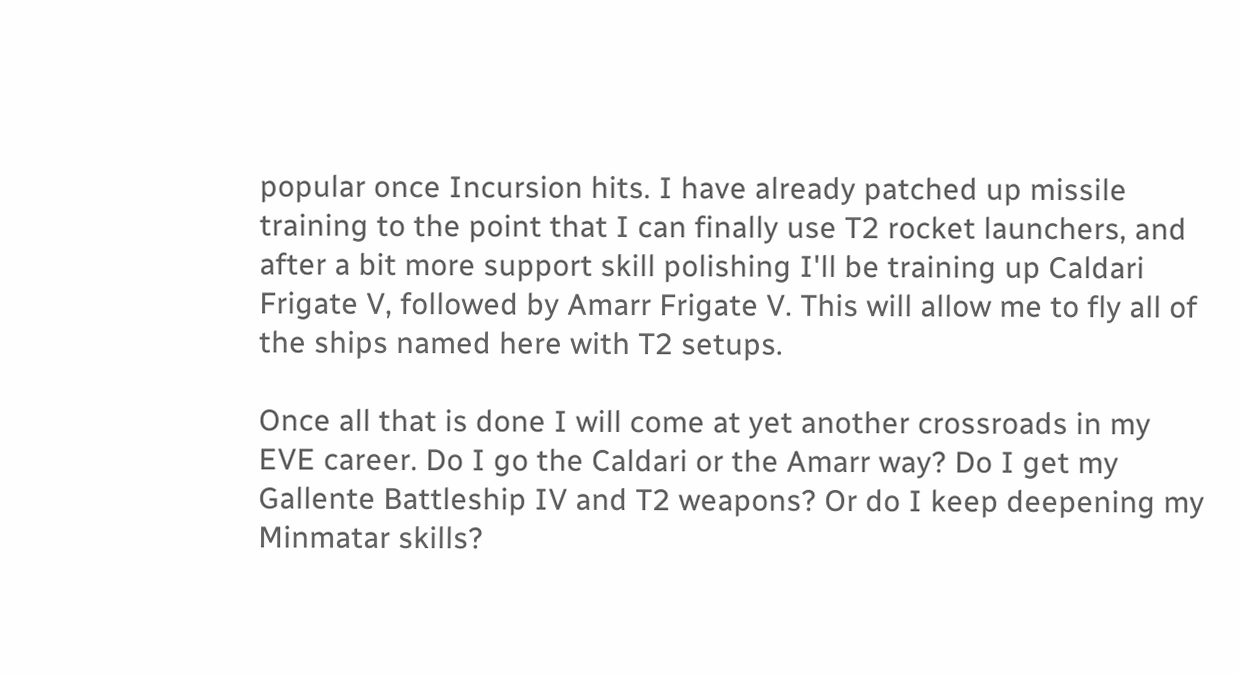popular once Incursion hits. I have already patched up missile training to the point that I can finally use T2 rocket launchers, and after a bit more support skill polishing I'll be training up Caldari Frigate V, followed by Amarr Frigate V. This will allow me to fly all of the ships named here with T2 setups.

Once all that is done I will come at yet another crossroads in my EVE career. Do I go the Caldari or the Amarr way? Do I get my Gallente Battleship IV and T2 weapons? Or do I keep deepening my Minmatar skills?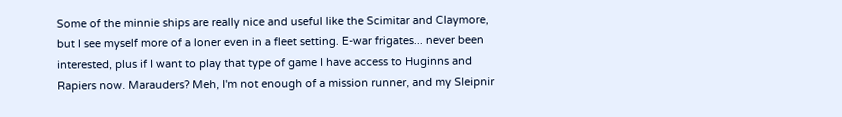Some of the minnie ships are really nice and useful like the Scimitar and Claymore, but I see myself more of a loner even in a fleet setting. E-war frigates... never been interested, plus if I want to play that type of game I have access to Huginns and Rapiers now. Marauders? Meh, I'm not enough of a mission runner, and my Sleipnir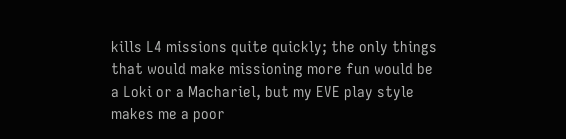kills L4 missions quite quickly; the only things that would make missioning more fun would be a Loki or a Machariel, but my EVE play style makes me a poor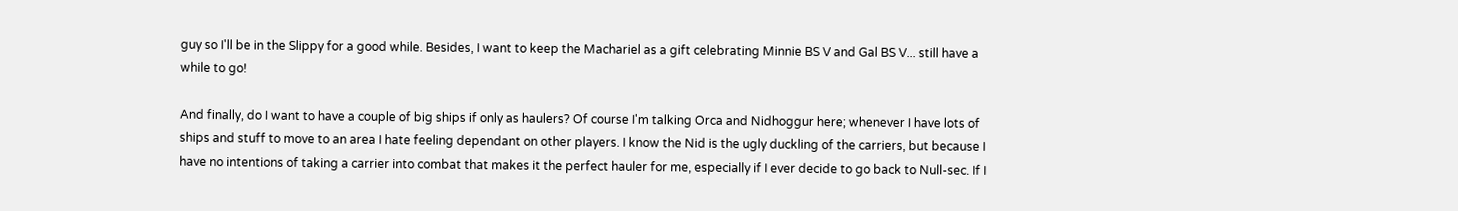guy so I'll be in the Slippy for a good while. Besides, I want to keep the Machariel as a gift celebrating Minnie BS V and Gal BS V... still have a while to go!

And finally, do I want to have a couple of big ships if only as haulers? Of course I'm talking Orca and Nidhoggur here; whenever I have lots of ships and stuff to move to an area I hate feeling dependant on other players. I know the Nid is the ugly duckling of the carriers, but because I have no intentions of taking a carrier into combat that makes it the perfect hauler for me, especially if I ever decide to go back to Null-sec. If I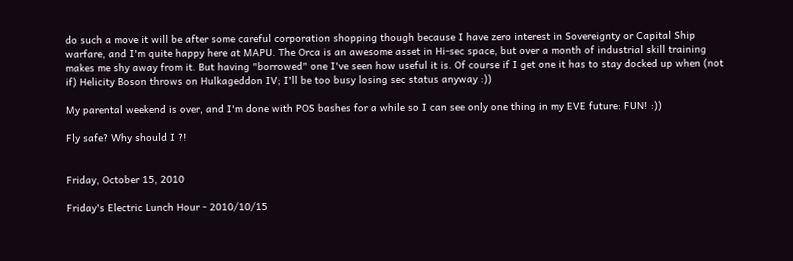do such a move it will be after some careful corporation shopping though because I have zero interest in Sovereignty or Capital Ship warfare, and I'm quite happy here at MAPU. The Orca is an awesome asset in Hi-sec space, but over a month of industrial skill training makes me shy away from it. But having "borrowed" one I've seen how useful it is. Of course if I get one it has to stay docked up when (not if) Helicity Boson throws on Hulkageddon IV; I'll be too busy losing sec status anyway :))

My parental weekend is over, and I'm done with POS bashes for a while so I can see only one thing in my EVE future: FUN! :))

Fly safe? Why should I ?!


Friday, October 15, 2010

Friday's Electric Lunch Hour - 2010/10/15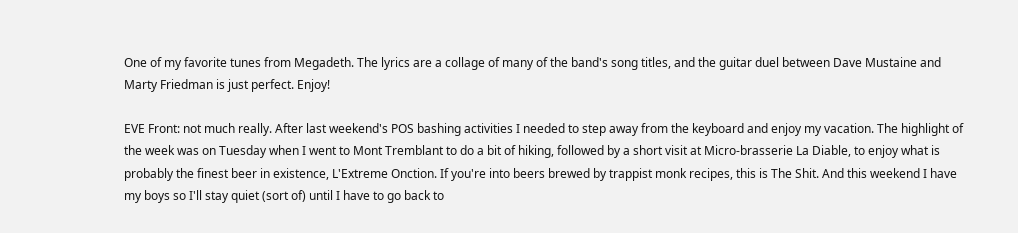One of my favorite tunes from Megadeth. The lyrics are a collage of many of the band's song titles, and the guitar duel between Dave Mustaine and Marty Friedman is just perfect. Enjoy!

EVE Front: not much really. After last weekend's POS bashing activities I needed to step away from the keyboard and enjoy my vacation. The highlight of the week was on Tuesday when I went to Mont Tremblant to do a bit of hiking, followed by a short visit at Micro-brasserie La Diable, to enjoy what is probably the finest beer in existence, L'Extreme Onction. If you're into beers brewed by trappist monk recipes, this is The Shit. And this weekend I have my boys so I'll stay quiet (sort of) until I have to go back to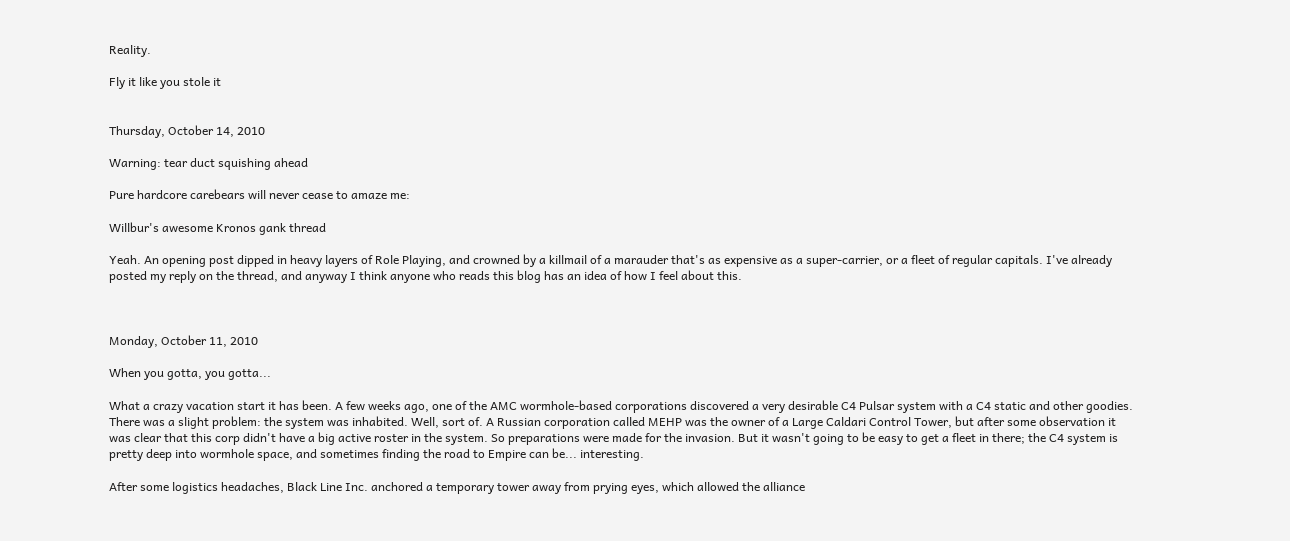Reality.

Fly it like you stole it


Thursday, October 14, 2010

Warning: tear duct squishing ahead

Pure hardcore carebears will never cease to amaze me:

Willbur's awesome Kronos gank thread

Yeah. An opening post dipped in heavy layers of Role Playing, and crowned by a killmail of a marauder that's as expensive as a super-carrier, or a fleet of regular capitals. I've already posted my reply on the thread, and anyway I think anyone who reads this blog has an idea of how I feel about this.



Monday, October 11, 2010

When you gotta, you gotta...

What a crazy vacation start it has been. A few weeks ago, one of the AMC wormhole-based corporations discovered a very desirable C4 Pulsar system with a C4 static and other goodies. There was a slight problem: the system was inhabited. Well, sort of. A Russian corporation called MEHP was the owner of a Large Caldari Control Tower, but after some observation it was clear that this corp didn't have a big active roster in the system. So preparations were made for the invasion. But it wasn't going to be easy to get a fleet in there; the C4 system is pretty deep into wormhole space, and sometimes finding the road to Empire can be... interesting.

After some logistics headaches, Black Line Inc. anchored a temporary tower away from prying eyes, which allowed the alliance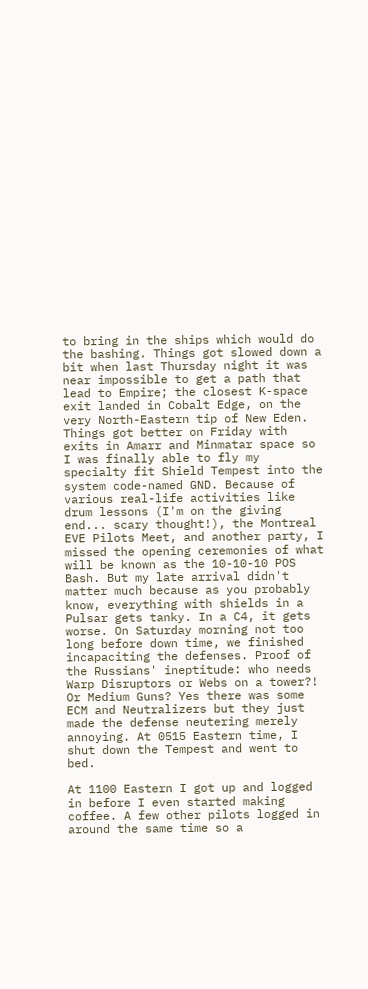to bring in the ships which would do the bashing. Things got slowed down a bit when last Thursday night it was near impossible to get a path that lead to Empire; the closest K-space exit landed in Cobalt Edge, on the very North-Eastern tip of New Eden. Things got better on Friday with exits in Amarr and Minmatar space so I was finally able to fly my specialty fit Shield Tempest into the system code-named GND. Because of various real-life activities like drum lessons (I'm on the giving end... scary thought!), the Montreal EVE Pilots Meet, and another party, I missed the opening ceremonies of what will be known as the 10-10-10 POS Bash. But my late arrival didn't matter much because as you probably know, everything with shields in a Pulsar gets tanky. In a C4, it gets worse. On Saturday morning not too long before down time, we finished incapaciting the defenses. Proof of the Russians' ineptitude: who needs Warp Disruptors or Webs on a tower?! Or Medium Guns? Yes there was some ECM and Neutralizers but they just made the defense neutering merely annoying. At 0515 Eastern time, I shut down the Tempest and went to bed.

At 1100 Eastern I got up and logged in before I even started making coffee. A few other pilots logged in around the same time so a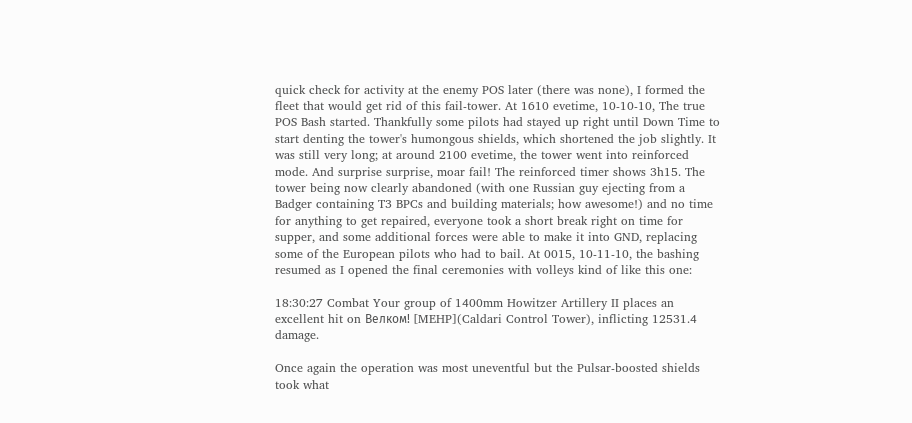quick check for activity at the enemy POS later (there was none), I formed the fleet that would get rid of this fail-tower. At 1610 evetime, 10-10-10, The true POS Bash started. Thankfully some pilots had stayed up right until Down Time to start denting the tower's humongous shields, which shortened the job slightly. It was still very long; at around 2100 evetime, the tower went into reinforced mode. And surprise surprise, moar fail! The reinforced timer shows 3h15. The tower being now clearly abandoned (with one Russian guy ejecting from a Badger containing T3 BPCs and building materials; how awesome!) and no time for anything to get repaired, everyone took a short break right on time for supper, and some additional forces were able to make it into GND, replacing some of the European pilots who had to bail. At 0015, 10-11-10, the bashing resumed as I opened the final ceremonies with volleys kind of like this one:

18:30:27 Combat Your group of 1400mm Howitzer Artillery II places an excellent hit on Велком! [MEHP](Caldari Control Tower), inflicting 12531.4 damage.

Once again the operation was most uneventful but the Pulsar-boosted shields took what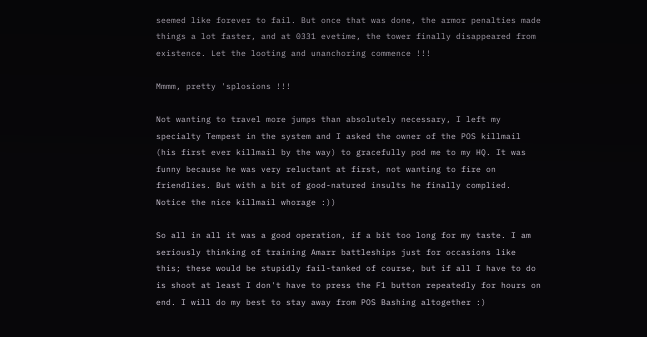seemed like forever to fail. But once that was done, the armor penalties made things a lot faster, and at 0331 evetime, the tower finally disappeared from existence. Let the looting and unanchoring commence !!!

Mmmm, pretty 'splosions !!!

Not wanting to travel more jumps than absolutely necessary, I left my specialty Tempest in the system and I asked the owner of the POS killmail (his first ever killmail by the way) to gracefully pod me to my HQ. It was funny because he was very reluctant at first, not wanting to fire on friendlies. But with a bit of good-natured insults he finally complied. Notice the nice killmail whorage :))

So all in all it was a good operation, if a bit too long for my taste. I am seriously thinking of training Amarr battleships just for occasions like this; these would be stupidly fail-tanked of course, but if all I have to do is shoot at least I don't have to press the F1 button repeatedly for hours on end. I will do my best to stay away from POS Bashing altogether :)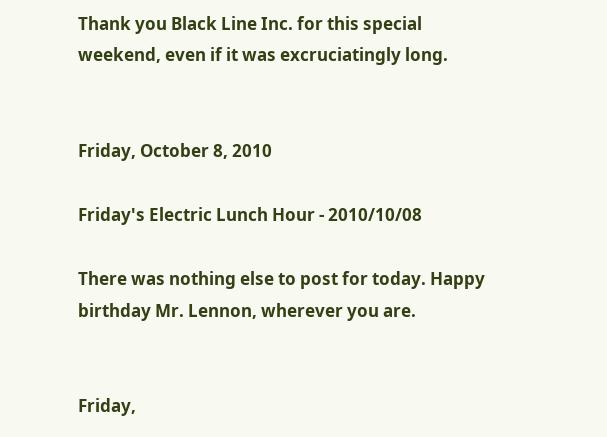Thank you Black Line Inc. for this special weekend, even if it was excruciatingly long.


Friday, October 8, 2010

Friday's Electric Lunch Hour - 2010/10/08

There was nothing else to post for today. Happy birthday Mr. Lennon, wherever you are.


Friday,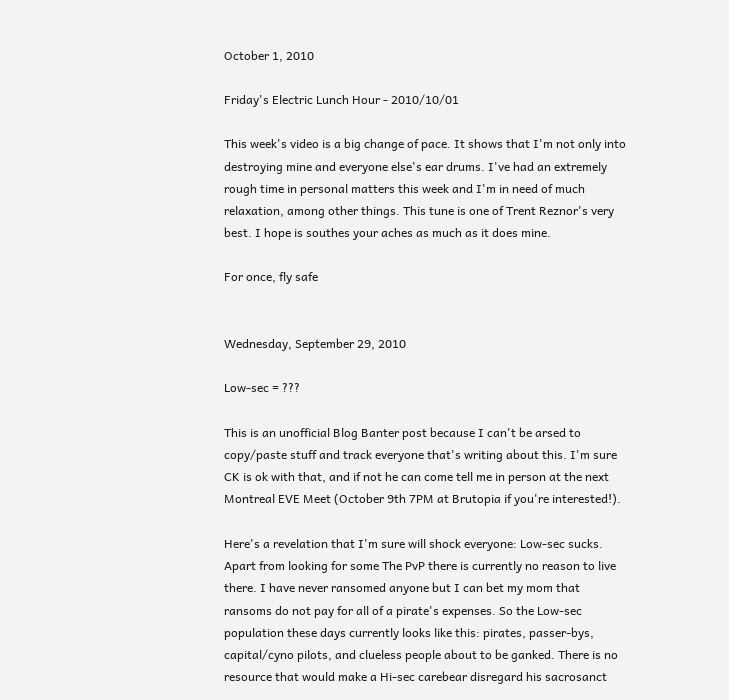October 1, 2010

Friday's Electric Lunch Hour - 2010/10/01

This week's video is a big change of pace. It shows that I'm not only into destroying mine and everyone else's ear drums. I've had an extremely rough time in personal matters this week and I'm in need of much relaxation, among other things. This tune is one of Trent Reznor's very best. I hope is southes your aches as much as it does mine.

For once, fly safe


Wednesday, September 29, 2010

Low-sec = ???

This is an unofficial Blog Banter post because I can't be arsed to copy/paste stuff and track everyone that's writing about this. I'm sure CK is ok with that, and if not he can come tell me in person at the next Montreal EVE Meet (October 9th 7PM at Brutopia if you're interested!).

Here's a revelation that I'm sure will shock everyone: Low-sec sucks. Apart from looking for some The PvP there is currently no reason to live there. I have never ransomed anyone but I can bet my mom that ransoms do not pay for all of a pirate's expenses. So the Low-sec population these days currently looks like this: pirates, passer-bys, capital/cyno pilots, and clueless people about to be ganked. There is no resource that would make a Hi-sec carebear disregard his sacrosanct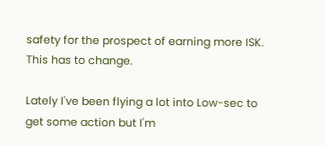safety for the prospect of earning more ISK. This has to change.

Lately I've been flying a lot into Low-sec to get some action but I'm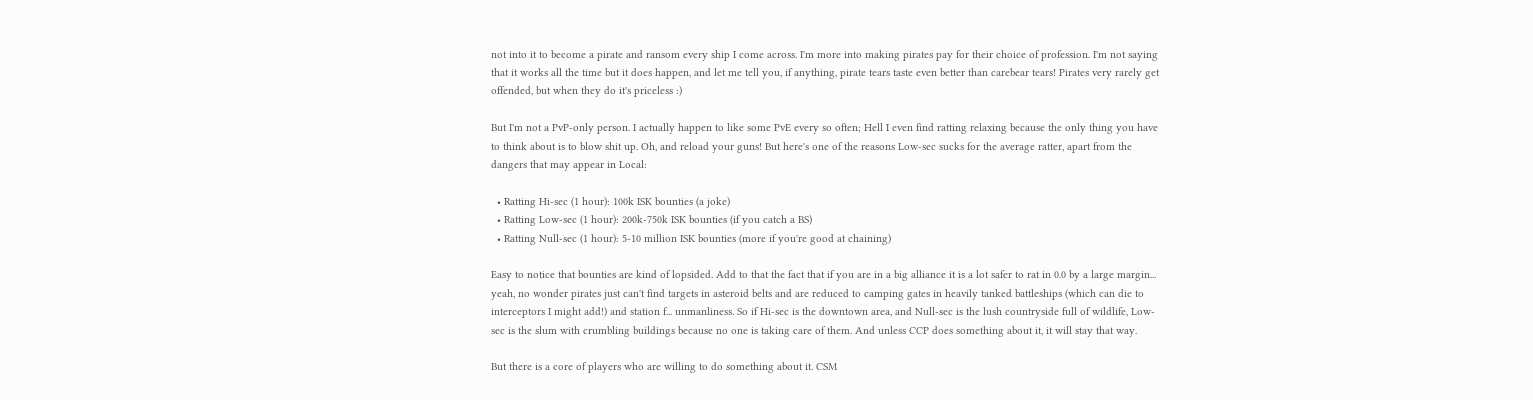not into it to become a pirate and ransom every ship I come across. I'm more into making pirates pay for their choice of profession. I'm not saying that it works all the time but it does happen, and let me tell you, if anything, pirate tears taste even better than carebear tears! Pirates very rarely get offended, but when they do it's priceless :)

But I'm not a PvP-only person. I actually happen to like some PvE every so often; Hell I even find ratting relaxing because the only thing you have to think about is to blow shit up. Oh, and reload your guns! But here's one of the reasons Low-sec sucks for the average ratter, apart from the dangers that may appear in Local:

  • Ratting Hi-sec (1 hour): 100k ISK bounties (a joke)
  • Ratting Low-sec (1 hour): 200k-750k ISK bounties (if you catch a BS)
  • Ratting Null-sec (1 hour): 5-10 million ISK bounties (more if you're good at chaining)

Easy to notice that bounties are kind of lopsided. Add to that the fact that if you are in a big alliance it is a lot safer to rat in 0.0 by a large margin... yeah, no wonder pirates just can't find targets in asteroid belts and are reduced to camping gates in heavily tanked battleships (which can die to interceptors I might add!) and station f... unmanliness. So if Hi-sec is the downtown area, and Null-sec is the lush countryside full of wildlife, Low-sec is the slum with crumbling buildings because no one is taking care of them. And unless CCP does something about it, it will stay that way.

But there is a core of players who are willing to do something about it. CSM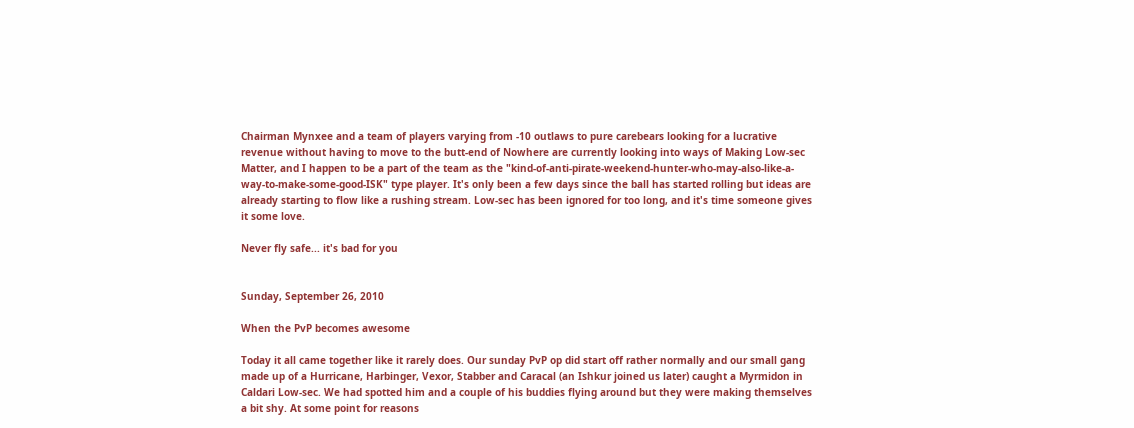Chairman Mynxee and a team of players varying from -10 outlaws to pure carebears looking for a lucrative revenue without having to move to the butt-end of Nowhere are currently looking into ways of Making Low-sec Matter, and I happen to be a part of the team as the "kind-of-anti-pirate-weekend-hunter-who-may-also-like-a-way-to-make-some-good-ISK" type player. It's only been a few days since the ball has started rolling but ideas are already starting to flow like a rushing stream. Low-sec has been ignored for too long, and it's time someone gives it some love.

Never fly safe... it's bad for you


Sunday, September 26, 2010

When the PvP becomes awesome

Today it all came together like it rarely does. Our sunday PvP op did start off rather normally and our small gang made up of a Hurricane, Harbinger, Vexor, Stabber and Caracal (an Ishkur joined us later) caught a Myrmidon in Caldari Low-sec. We had spotted him and a couple of his buddies flying around but they were making themselves a bit shy. At some point for reasons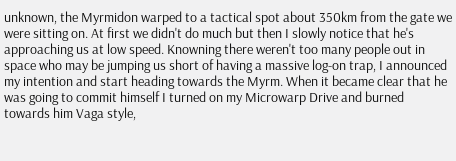unknown, the Myrmidon warped to a tactical spot about 350km from the gate we were sitting on. At first we didn't do much but then I slowly notice that he's approaching us at low speed. Knowning there weren't too many people out in space who may be jumping us short of having a massive log-on trap, I announced my intention and start heading towards the Myrm. When it became clear that he was going to commit himself I turned on my Microwarp Drive and burned towards him Vaga style,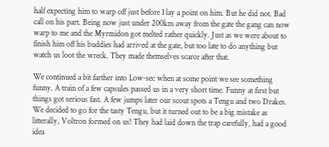half expecting him to warp off just before I lay a point on him. But he did not. Bad call on his part. Being now just under 200km away from the gate the gang can now warp to me and the Myrmidon got melted rather quickly. Just as we were about to finish him off his buddies had arrived at the gate, but too late to do anything but watch us loot the wreck. They made themselves scarce after that.

We continued a bit farther into Low-sec when at some point we see something funny. A train of a few capsules passed us in a very short time. Funny at first but things got serious fast. A few jumps later our scout spots a Tengu and two Drakes. We decided to go for the tasty Tengu, but it turned out to be a big mistake as litterally, Voltron formed on us! They had laid down the trap carefully, had a good idea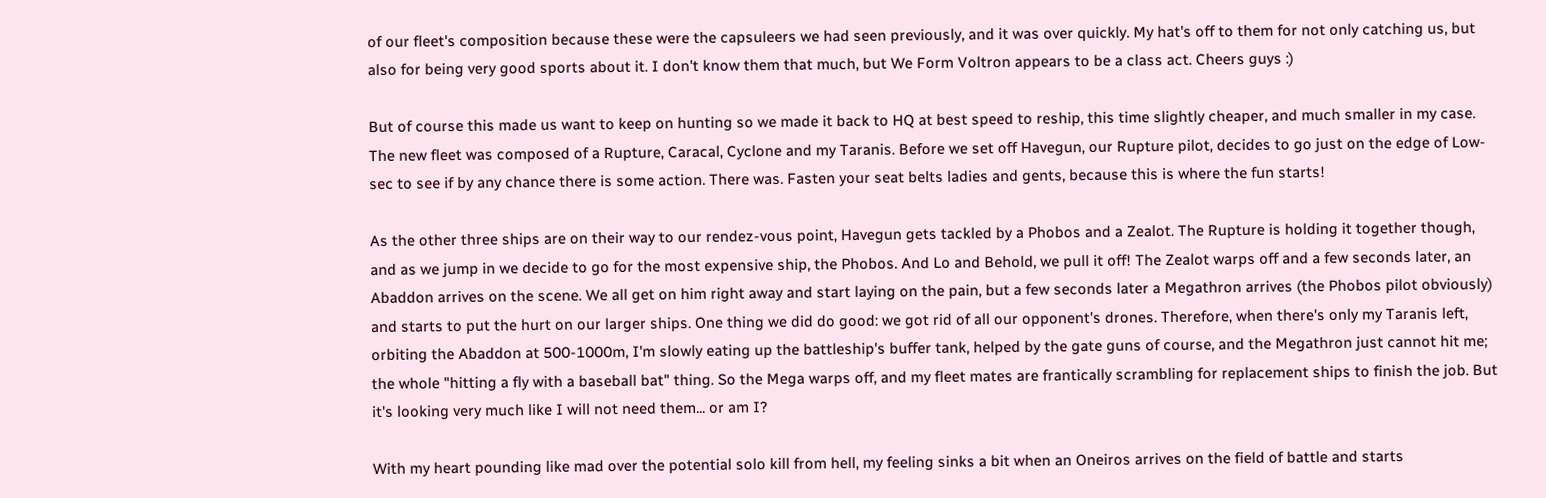of our fleet's composition because these were the capsuleers we had seen previously, and it was over quickly. My hat's off to them for not only catching us, but also for being very good sports about it. I don't know them that much, but We Form Voltron appears to be a class act. Cheers guys :)

But of course this made us want to keep on hunting so we made it back to HQ at best speed to reship, this time slightly cheaper, and much smaller in my case. The new fleet was composed of a Rupture, Caracal, Cyclone and my Taranis. Before we set off Havegun, our Rupture pilot, decides to go just on the edge of Low-sec to see if by any chance there is some action. There was. Fasten your seat belts ladies and gents, because this is where the fun starts!

As the other three ships are on their way to our rendez-vous point, Havegun gets tackled by a Phobos and a Zealot. The Rupture is holding it together though, and as we jump in we decide to go for the most expensive ship, the Phobos. And Lo and Behold, we pull it off! The Zealot warps off and a few seconds later, an Abaddon arrives on the scene. We all get on him right away and start laying on the pain, but a few seconds later a Megathron arrives (the Phobos pilot obviously) and starts to put the hurt on our larger ships. One thing we did do good: we got rid of all our opponent's drones. Therefore, when there's only my Taranis left, orbiting the Abaddon at 500-1000m, I'm slowly eating up the battleship's buffer tank, helped by the gate guns of course, and the Megathron just cannot hit me; the whole "hitting a fly with a baseball bat" thing. So the Mega warps off, and my fleet mates are frantically scrambling for replacement ships to finish the job. But it's looking very much like I will not need them... or am I?

With my heart pounding like mad over the potential solo kill from hell, my feeling sinks a bit when an Oneiros arrives on the field of battle and starts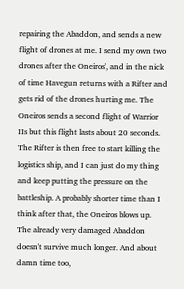repairing the Abaddon, and sends a new flight of drones at me. I send my own two drones after the Oneiros', and in the nick of time Havegun returns with a Rifter and gets rid of the drones hurting me. The Oneiros sends a second flight of Warrior IIs but this flight lasts about 20 seconds. The Rifter is then free to start killing the logistics ship, and I can just do my thing and keep putting the pressure on the battleship. A probably shorter time than I think after that, the Oneiros blows up. The already very damaged Abaddon doesn't survive much longer. And about damn time too,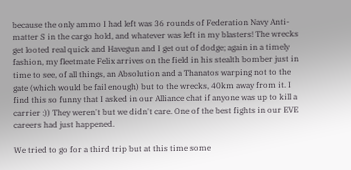because the only ammo I had left was 36 rounds of Federation Navy Anti-matter S in the cargo hold, and whatever was left in my blasters! The wrecks get looted real quick and Havegun and I get out of dodge; again in a timely fashion, my fleetmate Felix arrives on the field in his stealth bomber just in time to see, of all things, an Absolution and a Thanatos warping not to the gate (which would be fail enough) but to the wrecks, 40km away from it. I find this so funny that I asked in our Alliance chat if anyone was up to kill a carrier :)) They weren't but we didn't care. One of the best fights in our EVE careers had just happened.

We tried to go for a third trip but at this time some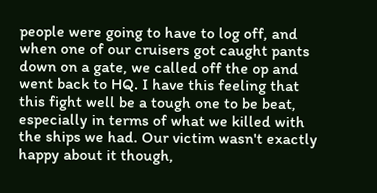people were going to have to log off, and when one of our cruisers got caught pants down on a gate, we called off the op and went back to HQ. I have this feeling that this fight well be a tough one to be beat, especially in terms of what we killed with the ships we had. Our victim wasn't exactly happy about it though,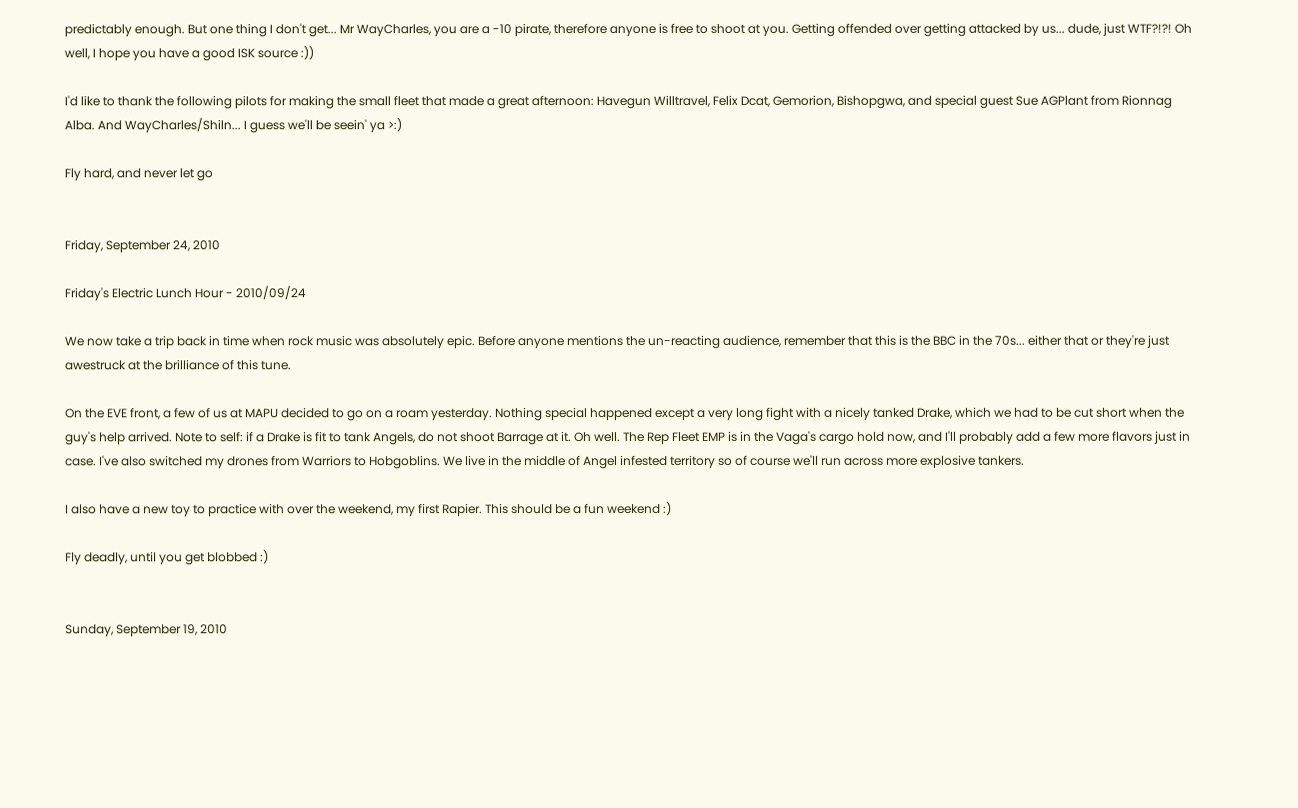predictably enough. But one thing I don't get... Mr WayCharles, you are a -10 pirate, therefore anyone is free to shoot at you. Getting offended over getting attacked by us... dude, just WTF?!?! Oh well, I hope you have a good ISK source :))

I'd like to thank the following pilots for making the small fleet that made a great afternoon: Havegun Willtravel, Felix Dcat, Gemorion, Bishopgwa, and special guest Sue AGPlant from Rionnag Alba. And WayCharles/Shiln... I guess we'll be seein' ya >:)

Fly hard, and never let go


Friday, September 24, 2010

Friday's Electric Lunch Hour - 2010/09/24

We now take a trip back in time when rock music was absolutely epic. Before anyone mentions the un-reacting audience, remember that this is the BBC in the 70s... either that or they're just awestruck at the brilliance of this tune.

On the EVE front, a few of us at MAPU decided to go on a roam yesterday. Nothing special happened except a very long fight with a nicely tanked Drake, which we had to be cut short when the guy's help arrived. Note to self: if a Drake is fit to tank Angels, do not shoot Barrage at it. Oh well. The Rep Fleet EMP is in the Vaga's cargo hold now, and I'll probably add a few more flavors just in case. I've also switched my drones from Warriors to Hobgoblins. We live in the middle of Angel infested territory so of course we'll run across more explosive tankers.

I also have a new toy to practice with over the weekend, my first Rapier. This should be a fun weekend :)

Fly deadly, until you get blobbed :)


Sunday, September 19, 2010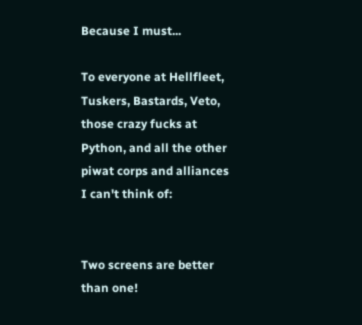Because I must...

To everyone at Hellfleet, Tuskers, Bastards, Veto, those crazy fucks at Python, and all the other piwat corps and alliances I can't think of:


Two screens are better than one!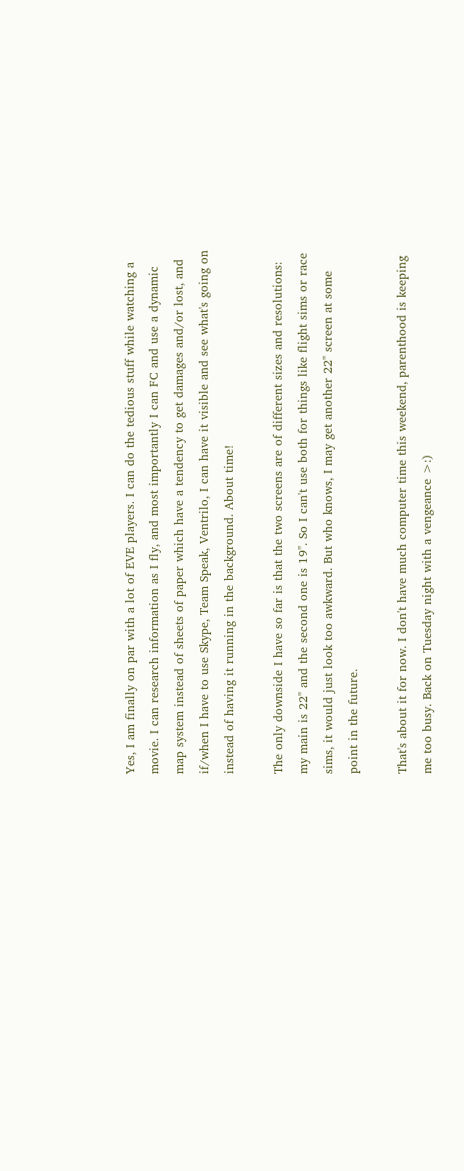Yes, I am finally on par with a lot of EVE players. I can do the tedious stuff while watching a movie. I can research information as I fly, and most importantly I can FC and use a dynamic map system instead of sheets of paper which have a tendency to get damages and/or lost, and if/when I have to use Skype, Team Speak, Ventrilo, I can have it visible and see what's going on instead of having it running in the background. About time!

The only downside I have so far is that the two screens are of different sizes and resolutions: my main is 22" and the second one is 19". So I can't use both for things like flight sims or race sims, it would just look too awkward. But who knows, I may get another 22" screen at some point in the future.

That's about it for now. I don't have much computer time this weekend, parenthood is keeping me too busy. Back on Tuesday night with a vengeance >:)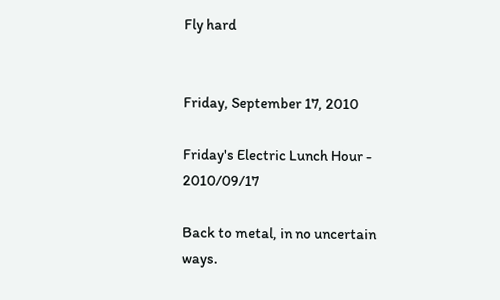Fly hard


Friday, September 17, 2010

Friday's Electric Lunch Hour - 2010/09/17

Back to metal, in no uncertain ways.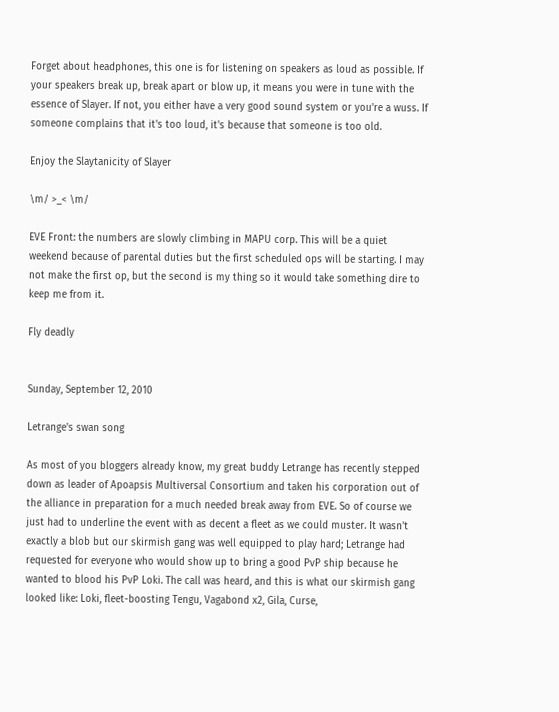Forget about headphones, this one is for listening on speakers as loud as possible. If your speakers break up, break apart or blow up, it means you were in tune with the essence of Slayer. If not, you either have a very good sound system or you're a wuss. If someone complains that it's too loud, it's because that someone is too old.

Enjoy the Slaytanicity of Slayer

\m/ >_< \m/

EVE Front: the numbers are slowly climbing in MAPU corp. This will be a quiet weekend because of parental duties but the first scheduled ops will be starting. I may not make the first op, but the second is my thing so it would take something dire to keep me from it.

Fly deadly


Sunday, September 12, 2010

Letrange's swan song

As most of you bloggers already know, my great buddy Letrange has recently stepped down as leader of Apoapsis Multiversal Consortium and taken his corporation out of the alliance in preparation for a much needed break away from EVE. So of course we just had to underline the event with as decent a fleet as we could muster. It wasn't exactly a blob but our skirmish gang was well equipped to play hard; Letrange had requested for everyone who would show up to bring a good PvP ship because he wanted to blood his PvP Loki. The call was heard, and this is what our skirmish gang looked like: Loki, fleet-boosting Tengu, Vagabond x2, Gila, Curse,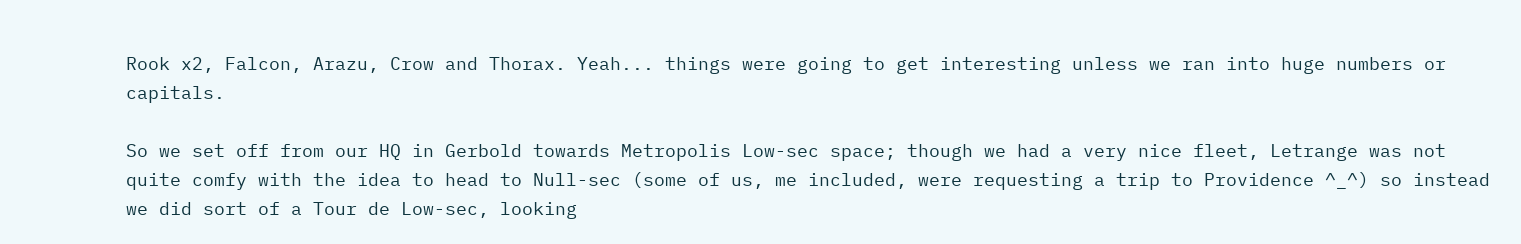Rook x2, Falcon, Arazu, Crow and Thorax. Yeah... things were going to get interesting unless we ran into huge numbers or capitals.

So we set off from our HQ in Gerbold towards Metropolis Low-sec space; though we had a very nice fleet, Letrange was not quite comfy with the idea to head to Null-sec (some of us, me included, were requesting a trip to Providence ^_^) so instead we did sort of a Tour de Low-sec, looking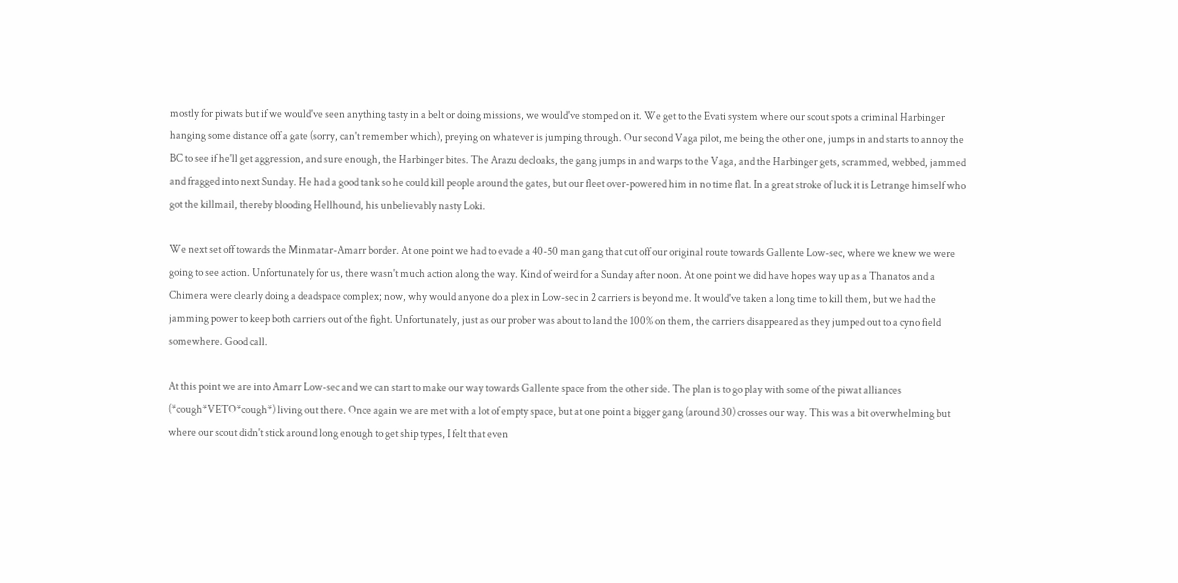mostly for piwats but if we would've seen anything tasty in a belt or doing missions, we would've stomped on it. We get to the Evati system where our scout spots a criminal Harbinger hanging some distance off a gate (sorry, can't remember which), preying on whatever is jumping through. Our second Vaga pilot, me being the other one, jumps in and starts to annoy the BC to see if he'll get aggression, and sure enough, the Harbinger bites. The Arazu decloaks, the gang jumps in and warps to the Vaga, and the Harbinger gets, scrammed, webbed, jammed and fragged into next Sunday. He had a good tank so he could kill people around the gates, but our fleet over-powered him in no time flat. In a great stroke of luck it is Letrange himself who got the killmail, thereby blooding Hellhound, his unbelievably nasty Loki.

We next set off towards the Minmatar-Amarr border. At one point we had to evade a 40-50 man gang that cut off our original route towards Gallente Low-sec, where we knew we were going to see action. Unfortunately for us, there wasn't much action along the way. Kind of weird for a Sunday after noon. At one point we did have hopes way up as a Thanatos and a Chimera were clearly doing a deadspace complex; now, why would anyone do a plex in Low-sec in 2 carriers is beyond me. It would've taken a long time to kill them, but we had the jamming power to keep both carriers out of the fight. Unfortunately, just as our prober was about to land the 100% on them, the carriers disappeared as they jumped out to a cyno field somewhere. Good call.

At this point we are into Amarr Low-sec and we can start to make our way towards Gallente space from the other side. The plan is to go play with some of the piwat alliances (*cough*VETO*cough*) living out there. Once again we are met with a lot of empty space, but at one point a bigger gang (around 30) crosses our way. This was a bit overwhelming but where our scout didn't stick around long enough to get ship types, I felt that even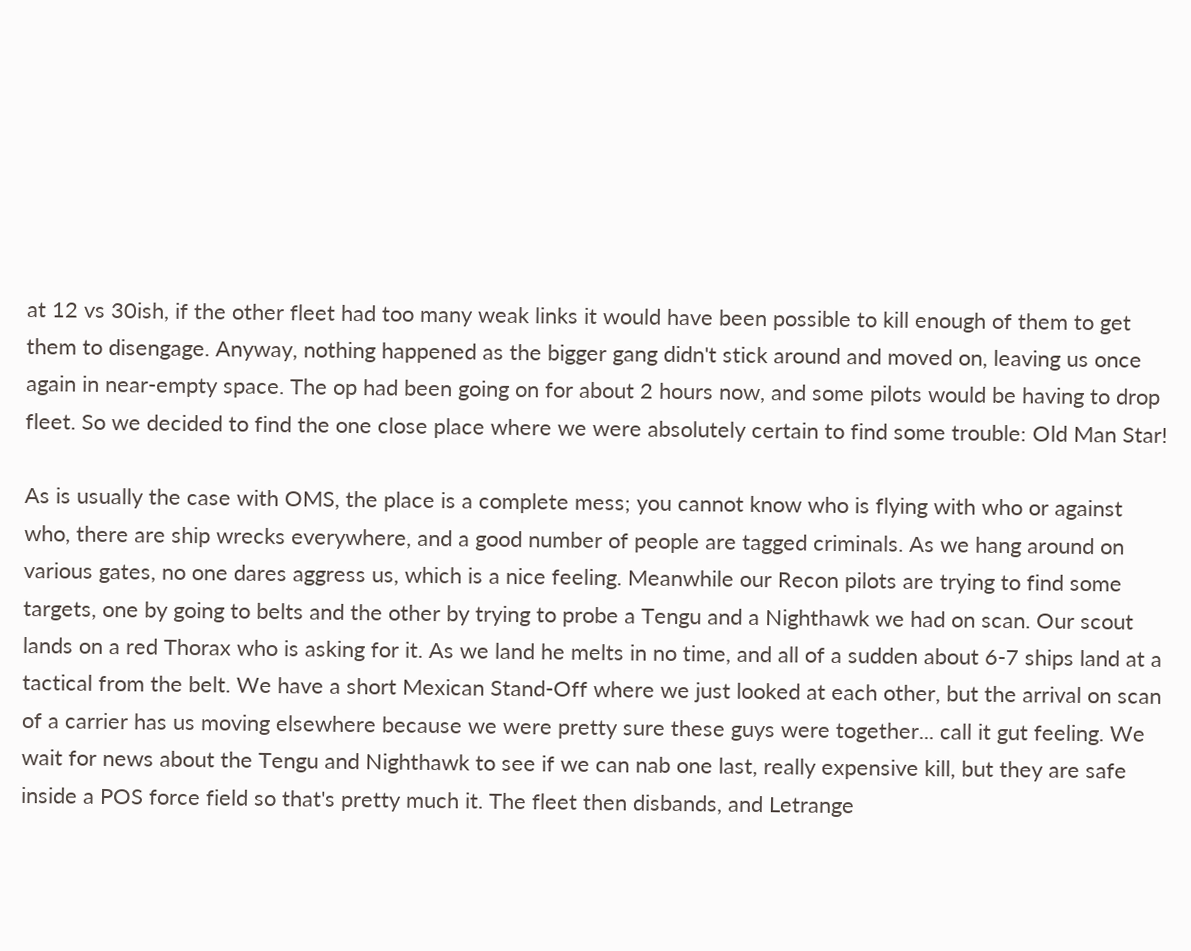at 12 vs 30ish, if the other fleet had too many weak links it would have been possible to kill enough of them to get them to disengage. Anyway, nothing happened as the bigger gang didn't stick around and moved on, leaving us once again in near-empty space. The op had been going on for about 2 hours now, and some pilots would be having to drop fleet. So we decided to find the one close place where we were absolutely certain to find some trouble: Old Man Star!

As is usually the case with OMS, the place is a complete mess; you cannot know who is flying with who or against who, there are ship wrecks everywhere, and a good number of people are tagged criminals. As we hang around on various gates, no one dares aggress us, which is a nice feeling. Meanwhile our Recon pilots are trying to find some targets, one by going to belts and the other by trying to probe a Tengu and a Nighthawk we had on scan. Our scout lands on a red Thorax who is asking for it. As we land he melts in no time, and all of a sudden about 6-7 ships land at a tactical from the belt. We have a short Mexican Stand-Off where we just looked at each other, but the arrival on scan of a carrier has us moving elsewhere because we were pretty sure these guys were together... call it gut feeling. We wait for news about the Tengu and Nighthawk to see if we can nab one last, really expensive kill, but they are safe inside a POS force field so that's pretty much it. The fleet then disbands, and Letrange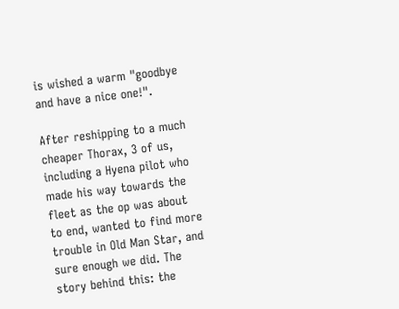is wished a warm "goodbye and have a nice one!".

After reshipping to a much cheaper Thorax, 3 of us, including a Hyena pilot who made his way towards the fleet as the op was about to end, wanted to find more trouble in Old Man Star, and sure enough we did. The story behind this: the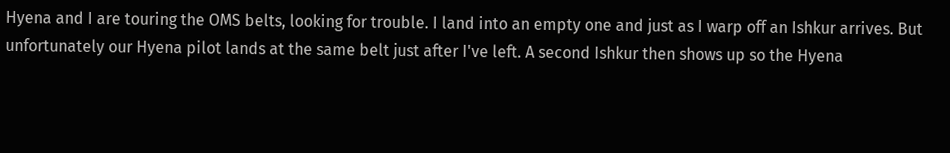Hyena and I are touring the OMS belts, looking for trouble. I land into an empty one and just as I warp off an Ishkur arrives. But unfortunately our Hyena pilot lands at the same belt just after I've left. A second Ishkur then shows up so the Hyena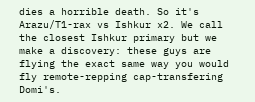dies a horrible death. So it's Arazu/T1-rax vs Ishkur x2. We call the closest Ishkur primary but we make a discovery: these guys are flying the exact same way you would fly remote-repping cap-transfering Domi's.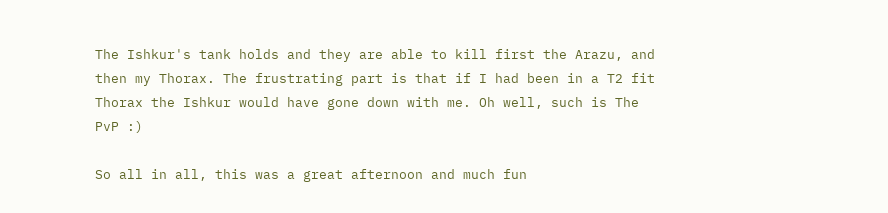The Ishkur's tank holds and they are able to kill first the Arazu, and then my Thorax. The frustrating part is that if I had been in a T2 fit Thorax the Ishkur would have gone down with me. Oh well, such is The PvP :)

So all in all, this was a great afternoon and much fun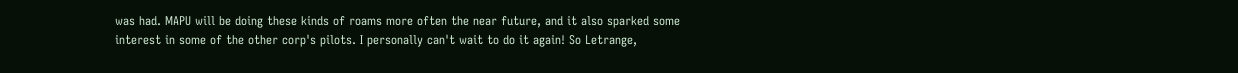was had. MAPU will be doing these kinds of roams more often the near future, and it also sparked some interest in some of the other corp's pilots. I personally can't wait to do it again! So Letrange,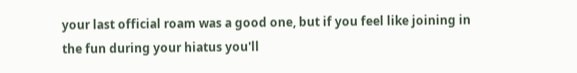your last official roam was a good one, but if you feel like joining in the fun during your hiatus you'll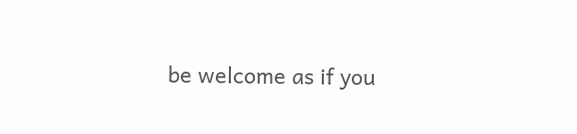be welcome as if you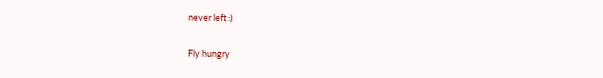never left :)

Fly hungry